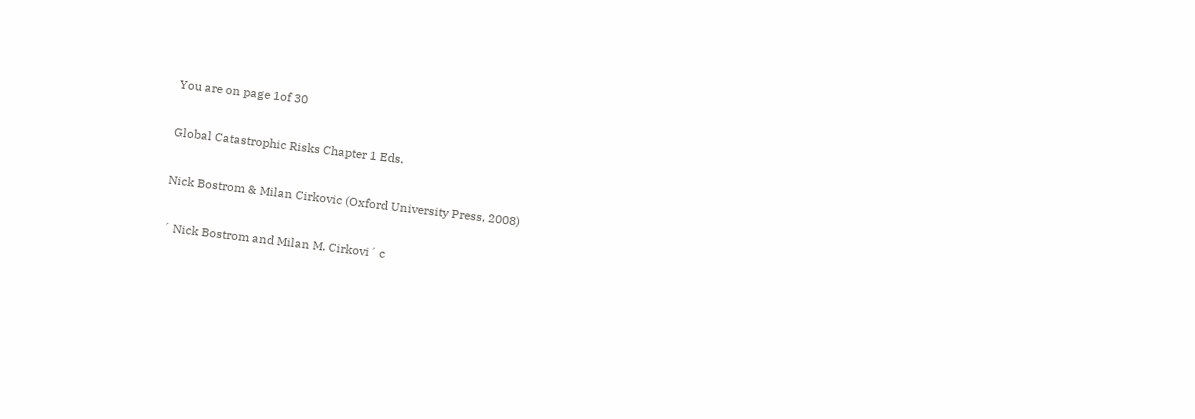You are on page 1of 30

Global Catastrophic Risks Chapter 1 Eds.

Nick Bostrom & Milan Cirkovic (Oxford University Press, 2008)

´ Nick Bostrom and Milan M. Cirkovi´ c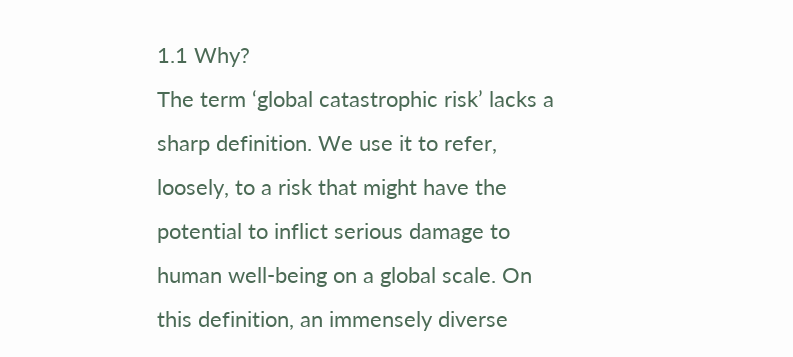1.1 Why?
The term ‘global catastrophic risk’ lacks a sharp definition. We use it to refer, loosely, to a risk that might have the potential to inflict serious damage to human well-being on a global scale. On this definition, an immensely diverse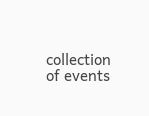collection of events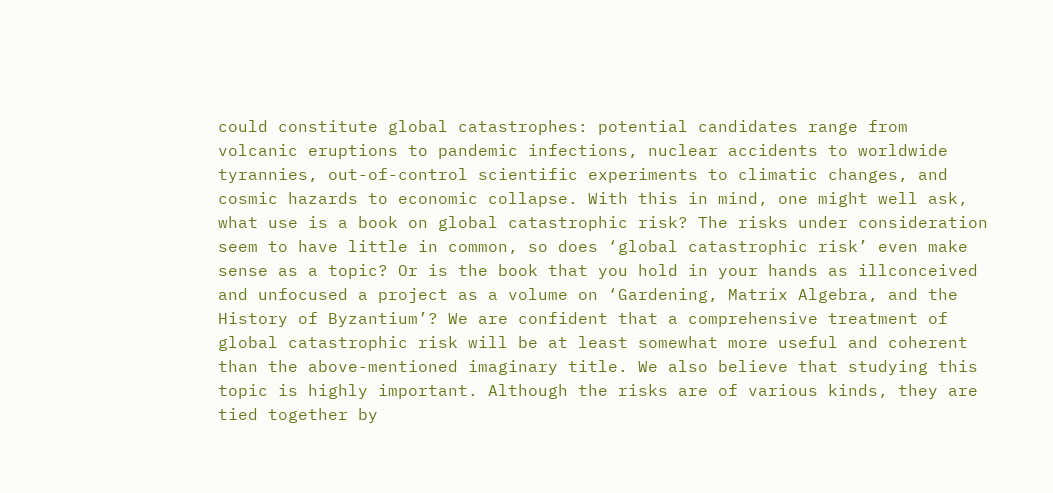could constitute global catastrophes: potential candidates range from volcanic eruptions to pandemic infections, nuclear accidents to worldwide tyrannies, out-of-control scientific experiments to climatic changes, and cosmic hazards to economic collapse. With this in mind, one might well ask, what use is a book on global catastrophic risk? The risks under consideration seem to have little in common, so does ‘global catastrophic risk’ even make sense as a topic? Or is the book that you hold in your hands as illconceived and unfocused a project as a volume on ‘Gardening, Matrix Algebra, and the History of Byzantium’? We are confident that a comprehensive treatment of global catastrophic risk will be at least somewhat more useful and coherent than the above-mentioned imaginary title. We also believe that studying this topic is highly important. Although the risks are of various kinds, they are tied together by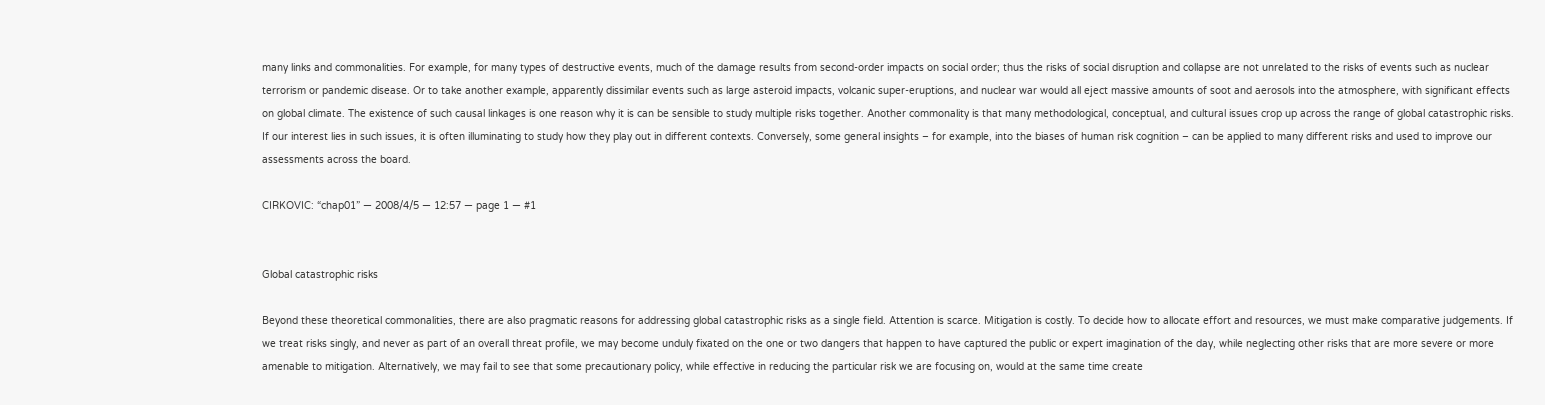many links and commonalities. For example, for many types of destructive events, much of the damage results from second-order impacts on social order; thus the risks of social disruption and collapse are not unrelated to the risks of events such as nuclear terrorism or pandemic disease. Or to take another example, apparently dissimilar events such as large asteroid impacts, volcanic super-eruptions, and nuclear war would all eject massive amounts of soot and aerosols into the atmosphere, with significant effects on global climate. The existence of such causal linkages is one reason why it is can be sensible to study multiple risks together. Another commonality is that many methodological, conceptual, and cultural issues crop up across the range of global catastrophic risks. If our interest lies in such issues, it is often illuminating to study how they play out in different contexts. Conversely, some general insights – for example, into the biases of human risk cognition – can be applied to many different risks and used to improve our assessments across the board.

CIRKOVIC: “chap01” — 2008/4/5 — 12:57 — page 1 — #1


Global catastrophic risks

Beyond these theoretical commonalities, there are also pragmatic reasons for addressing global catastrophic risks as a single field. Attention is scarce. Mitigation is costly. To decide how to allocate effort and resources, we must make comparative judgements. If we treat risks singly, and never as part of an overall threat profile, we may become unduly fixated on the one or two dangers that happen to have captured the public or expert imagination of the day, while neglecting other risks that are more severe or more amenable to mitigation. Alternatively, we may fail to see that some precautionary policy, while effective in reducing the particular risk we are focusing on, would at the same time create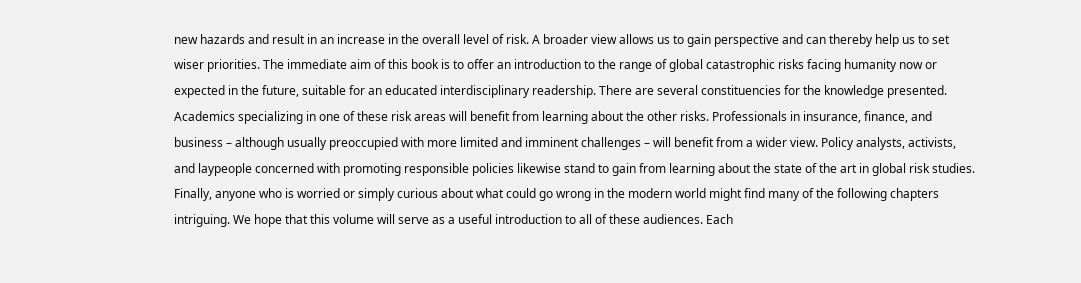new hazards and result in an increase in the overall level of risk. A broader view allows us to gain perspective and can thereby help us to set wiser priorities. The immediate aim of this book is to offer an introduction to the range of global catastrophic risks facing humanity now or expected in the future, suitable for an educated interdisciplinary readership. There are several constituencies for the knowledge presented. Academics specializing in one of these risk areas will benefit from learning about the other risks. Professionals in insurance, finance, and business – although usually preoccupied with more limited and imminent challenges – will benefit from a wider view. Policy analysts, activists, and laypeople concerned with promoting responsible policies likewise stand to gain from learning about the state of the art in global risk studies. Finally, anyone who is worried or simply curious about what could go wrong in the modern world might find many of the following chapters intriguing. We hope that this volume will serve as a useful introduction to all of these audiences. Each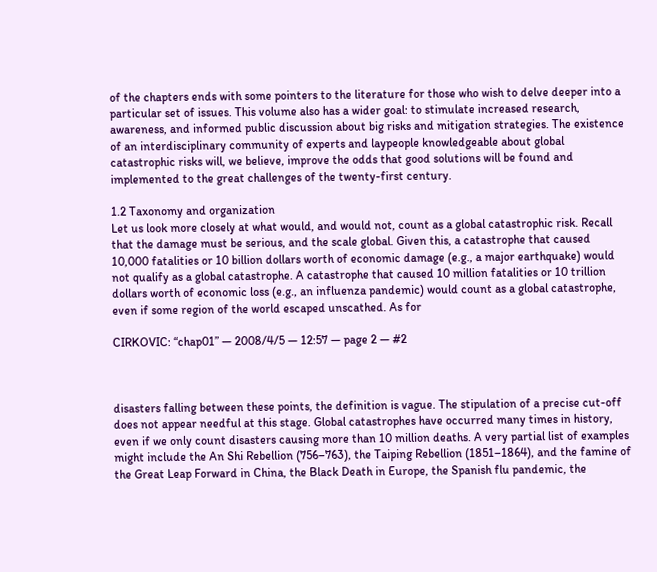of the chapters ends with some pointers to the literature for those who wish to delve deeper into a particular set of issues. This volume also has a wider goal: to stimulate increased research, awareness, and informed public discussion about big risks and mitigation strategies. The existence of an interdisciplinary community of experts and laypeople knowledgeable about global catastrophic risks will, we believe, improve the odds that good solutions will be found and implemented to the great challenges of the twenty-first century.

1.2 Taxonomy and organization
Let us look more closely at what would, and would not, count as a global catastrophic risk. Recall that the damage must be serious, and the scale global. Given this, a catastrophe that caused 10,000 fatalities or 10 billion dollars worth of economic damage (e.g., a major earthquake) would not qualify as a global catastrophe. A catastrophe that caused 10 million fatalities or 10 trillion dollars worth of economic loss (e.g., an influenza pandemic) would count as a global catastrophe, even if some region of the world escaped unscathed. As for

CIRKOVIC: “chap01” — 2008/4/5 — 12:57 — page 2 — #2



disasters falling between these points, the definition is vague. The stipulation of a precise cut-off does not appear needful at this stage. Global catastrophes have occurred many times in history, even if we only count disasters causing more than 10 million deaths. A very partial list of examples might include the An Shi Rebellion (756–763), the Taiping Rebellion (1851–1864), and the famine of the Great Leap Forward in China, the Black Death in Europe, the Spanish flu pandemic, the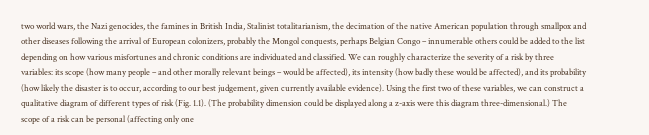two world wars, the Nazi genocides, the famines in British India, Stalinist totalitarianism, the decimation of the native American population through smallpox and other diseases following the arrival of European colonizers, probably the Mongol conquests, perhaps Belgian Congo – innumerable others could be added to the list depending on how various misfortunes and chronic conditions are individuated and classified. We can roughly characterize the severity of a risk by three variables: its scope (how many people – and other morally relevant beings – would be affected), its intensity (how badly these would be affected), and its probability (how likely the disaster is to occur, according to our best judgement, given currently available evidence). Using the first two of these variables, we can construct a qualitative diagram of different types of risk (Fig. 1.1). (The probability dimension could be displayed along a z-axis were this diagram three-dimensional.) The scope of a risk can be personal (affecting only one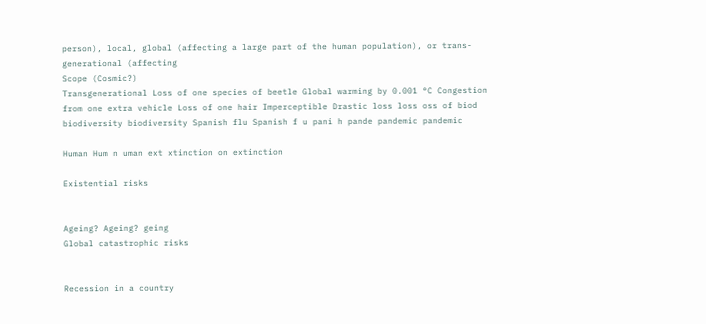person), local, global (affecting a large part of the human population), or trans-generational (affecting
Scope (Cosmic?)
Transgenerational Loss of one species of beetle Global warming by 0.001 °C Congestion from one extra vehicle Loss of one hair Imperceptible Drastic loss loss oss of biod biodiversity biodiversity Spanish flu Spanish f u pani h pande pandemic pandemic

Human Hum n uman ext xtinction on extinction

Existential risks


Ageing? Ageing? geing
Global catastrophic risks


Recession in a country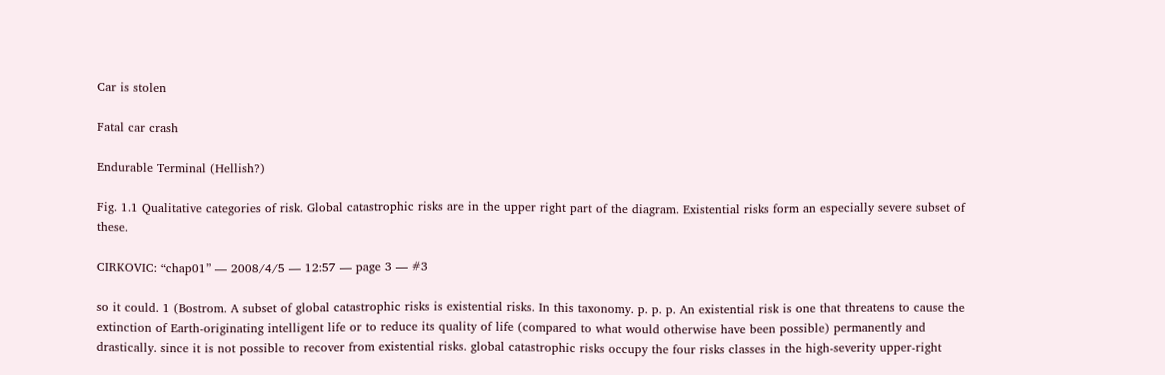Car is stolen

Fatal car crash

Endurable Terminal (Hellish?)

Fig. 1.1 Qualitative categories of risk. Global catastrophic risks are in the upper right part of the diagram. Existential risks form an especially severe subset of these.

CIRKOVIC: “chap01” — 2008/4/5 — 12:57 — page 3 — #3

so it could. 1 (Bostrom. A subset of global catastrophic risks is existential risks. In this taxonomy. p. p. p. An existential risk is one that threatens to cause the extinction of Earth-originating intelligent life or to reduce its quality of life (compared to what would otherwise have been possible) permanently and drastically. since it is not possible to recover from existential risks. global catastrophic risks occupy the four risks classes in the high-severity upper-right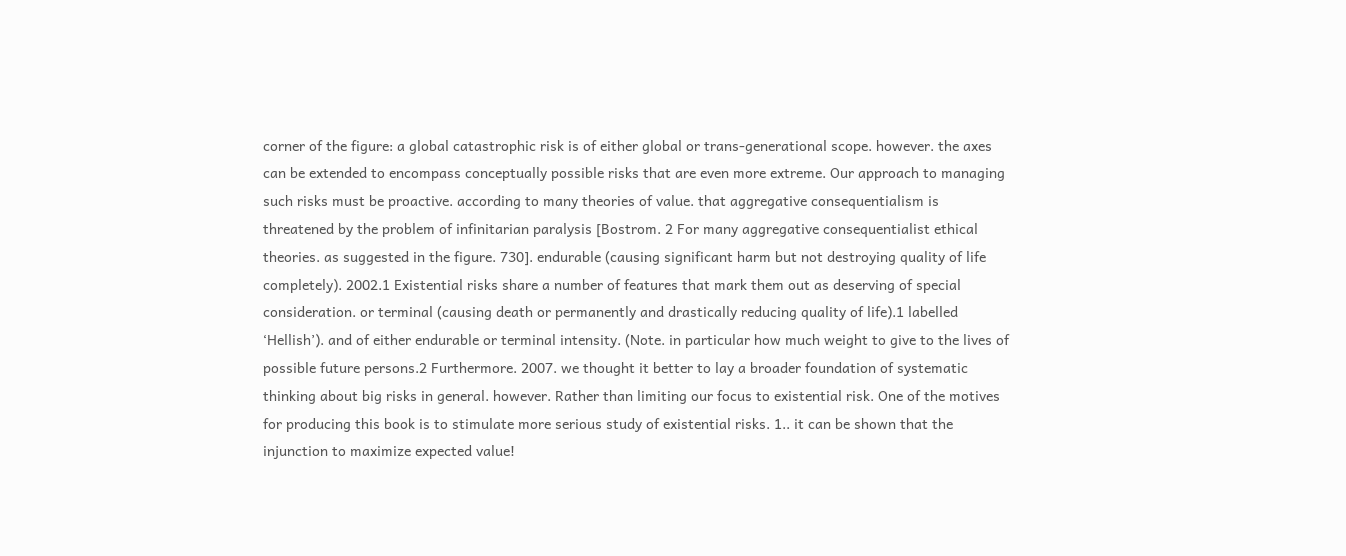corner of the figure: a global catastrophic risk is of either global or trans-generational scope. however. the axes can be extended to encompass conceptually possible risks that are even more extreme. Our approach to managing such risks must be proactive. according to many theories of value. that aggregative consequentialism is threatened by the problem of infinitarian paralysis [Bostrom. 2 For many aggregative consequentialist ethical theories. as suggested in the figure. 730]. endurable (causing significant harm but not destroying quality of life completely). 2002.1 Existential risks share a number of features that mark them out as deserving of special consideration. or terminal (causing death or permanently and drastically reducing quality of life).1 labelled ‘Hellish’). and of either endurable or terminal intensity. (Note. in particular how much weight to give to the lives of possible future persons.2 Furthermore. 2007. we thought it better to lay a broader foundation of systematic thinking about big risks in general. however. Rather than limiting our focus to existential risk. One of the motives for producing this book is to stimulate more serious study of existential risks. 1.. it can be shown that the injunction to maximize expected value!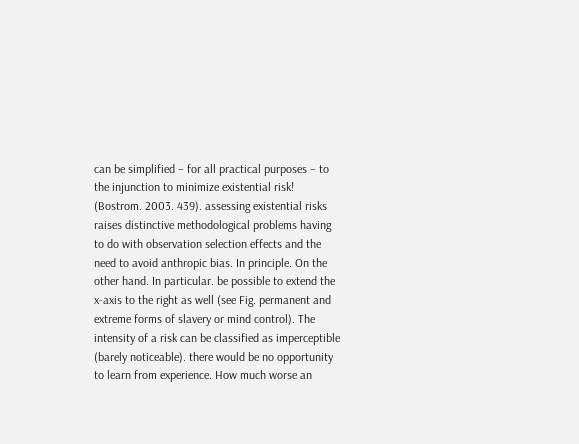can be simplified – for all practical purposes – to the injunction to minimize existential risk! (Bostrom. 2003. 439). assessing existential risks raises distinctive methodological problems having to do with observation selection effects and the need to avoid anthropic bias. In principle. On the other hand. In particular. be possible to extend the x-axis to the right as well (see Fig. permanent and extreme forms of slavery or mind control). The intensity of a risk can be classified as imperceptible (barely noticeable). there would be no opportunity to learn from experience. How much worse an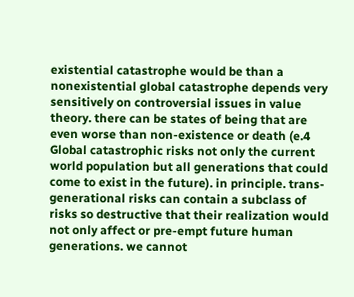existential catastrophe would be than a nonexistential global catastrophe depends very sensitively on controversial issues in value theory. there can be states of being that are even worse than non-existence or death (e.4 Global catastrophic risks not only the current world population but all generations that could come to exist in the future). in principle. trans-generational risks can contain a subclass of risks so destructive that their realization would not only affect or pre-empt future human generations. we cannot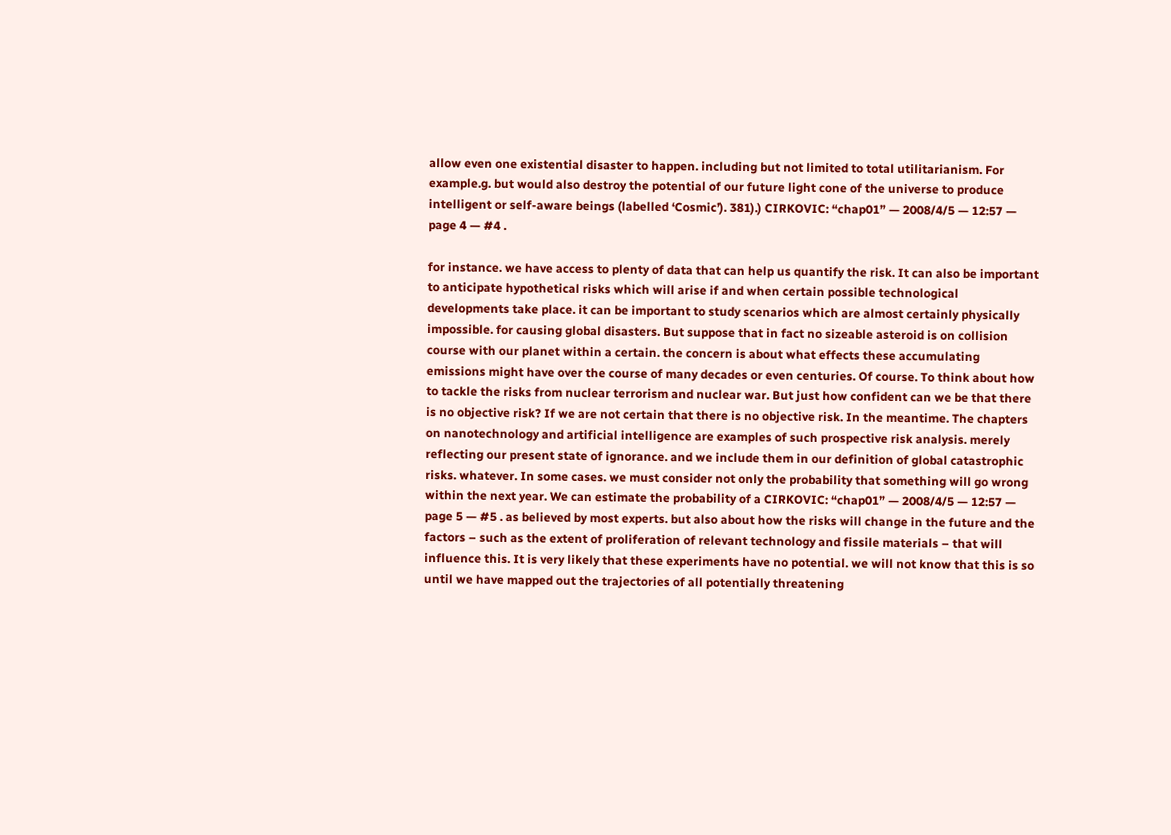allow even one existential disaster to happen. including but not limited to total utilitarianism. For example.g. but would also destroy the potential of our future light cone of the universe to produce intelligent or self-aware beings (labelled ‘Cosmic’). 381).) CIRKOVIC: “chap01” — 2008/4/5 — 12:57 — page 4 — #4 .

for instance. we have access to plenty of data that can help us quantify the risk. It can also be important to anticipate hypothetical risks which will arise if and when certain possible technological developments take place. it can be important to study scenarios which are almost certainly physically impossible. for causing global disasters. But suppose that in fact no sizeable asteroid is on collision course with our planet within a certain. the concern is about what effects these accumulating emissions might have over the course of many decades or even centuries. Of course. To think about how to tackle the risks from nuclear terrorism and nuclear war. But just how confident can we be that there is no objective risk? If we are not certain that there is no objective risk. In the meantime. The chapters on nanotechnology and artificial intelligence are examples of such prospective risk analysis. merely reflecting our present state of ignorance. and we include them in our definition of global catastrophic risks. whatever. In some cases. we must consider not only the probability that something will go wrong within the next year. We can estimate the probability of a CIRKOVIC: “chap01” — 2008/4/5 — 12:57 — page 5 — #5 . as believed by most experts. but also about how the risks will change in the future and the factors – such as the extent of proliferation of relevant technology and fissile materials – that will influence this. It is very likely that these experiments have no potential. we will not know that this is so until we have mapped out the trajectories of all potentially threatening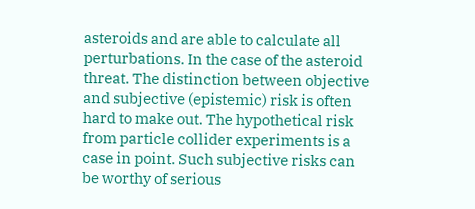asteroids and are able to calculate all perturbations. In the case of the asteroid threat. The distinction between objective and subjective (epistemic) risk is often hard to make out. The hypothetical risk from particle collider experiments is a case in point. Such subjective risks can be worthy of serious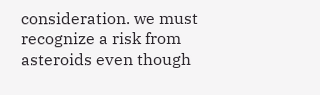consideration. we must recognize a risk from asteroids even though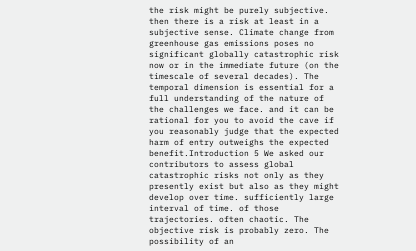the risk might be purely subjective. then there is a risk at least in a subjective sense. Climate change from greenhouse gas emissions poses no significant globally catastrophic risk now or in the immediate future (on the timescale of several decades). The temporal dimension is essential for a full understanding of the nature of the challenges we face. and it can be rational for you to avoid the cave if you reasonably judge that the expected harm of entry outweighs the expected benefit.Introduction 5 We asked our contributors to assess global catastrophic risks not only as they presently exist but also as they might develop over time. sufficiently large interval of time. of those trajectories. often chaotic. The objective risk is probably zero. The possibility of an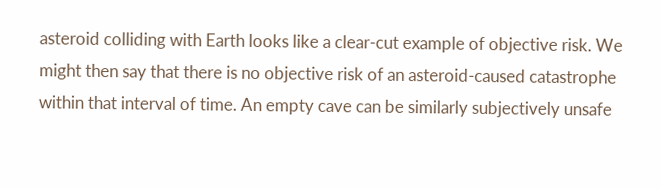asteroid colliding with Earth looks like a clear-cut example of objective risk. We might then say that there is no objective risk of an asteroid-caused catastrophe within that interval of time. An empty cave can be similarly subjectively unsafe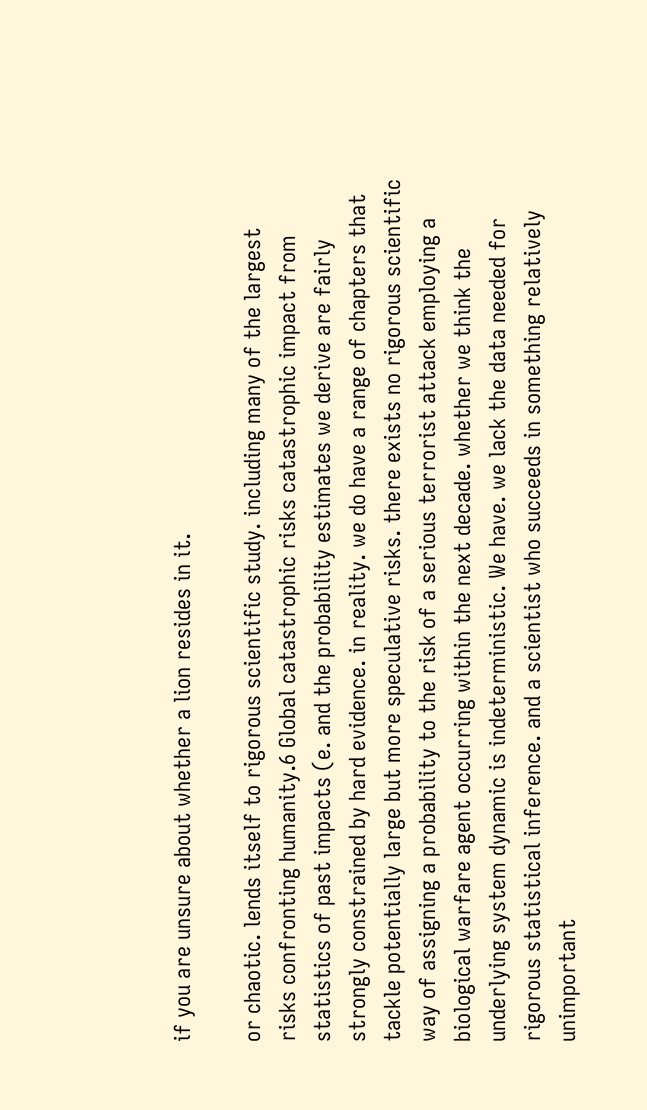if you are unsure about whether a lion resides in it.

or chaotic. lends itself to rigorous scientific study. including many of the largest risks confronting humanity.6 Global catastrophic risks catastrophic impact from statistics of past impacts (e. and the probability estimates we derive are fairly strongly constrained by hard evidence. in reality. we do have a range of chapters that tackle potentially large but more speculative risks. there exists no rigorous scientific way of assigning a probability to the risk of a serious terrorist attack employing a biological warfare agent occurring within the next decade. whether we think the underlying system dynamic is indeterministic. We have. we lack the data needed for rigorous statistical inference. and a scientist who succeeds in something relatively unimportant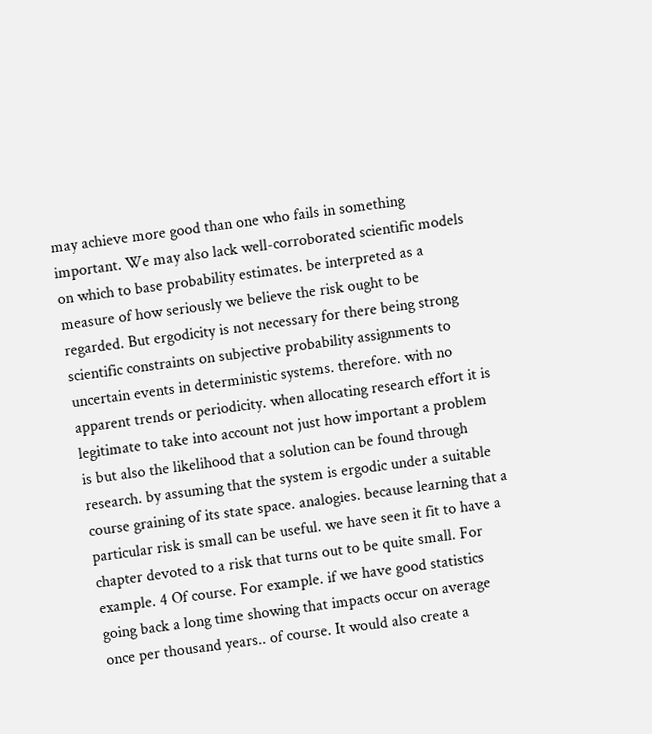may achieve more good than one who fails in something important. We may also lack well-corroborated scientific models on which to base probability estimates. be interpreted as a measure of how seriously we believe the risk ought to be regarded. But ergodicity is not necessary for there being strong scientific constraints on subjective probability assignments to uncertain events in deterministic systems. therefore. with no apparent trends or periodicity. when allocating research effort it is legitimate to take into account not just how important a problem is but also the likelihood that a solution can be found through research. by assuming that the system is ergodic under a suitable course graining of its state space. analogies. because learning that a particular risk is small can be useful. we have seen it fit to have a chapter devoted to a risk that turns out to be quite small. For example. 4 Of course. For example. if we have good statistics going back a long time showing that impacts occur on average once per thousand years.. of course. It would also create a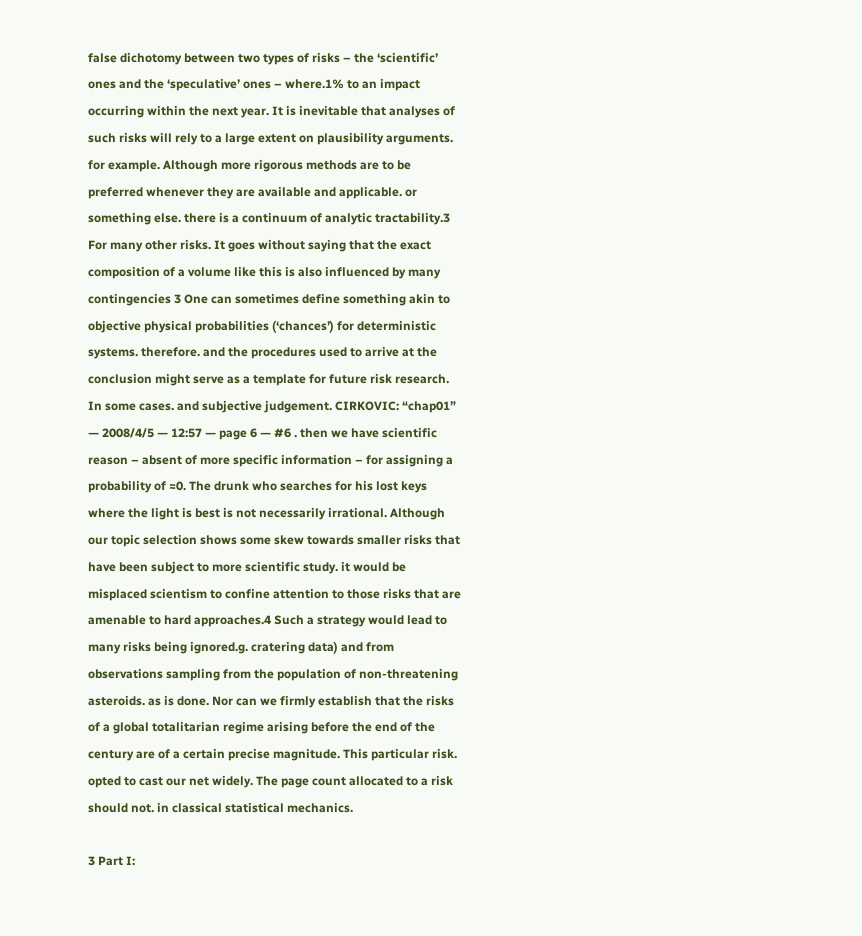false dichotomy between two types of risks – the ‘scientific’ ones and the ‘speculative’ ones – where.1% to an impact occurring within the next year. It is inevitable that analyses of such risks will rely to a large extent on plausibility arguments. for example. Although more rigorous methods are to be preferred whenever they are available and applicable. or something else. there is a continuum of analytic tractability.3 For many other risks. It goes without saying that the exact composition of a volume like this is also influenced by many contingencies 3 One can sometimes define something akin to objective physical probabilities (‘chances’) for deterministic systems. therefore. and the procedures used to arrive at the conclusion might serve as a template for future risk research. In some cases. and subjective judgement. CIRKOVIC: “chap01” — 2008/4/5 — 12:57 — page 6 — #6 . then we have scientific reason – absent of more specific information – for assigning a probability of ≈0. The drunk who searches for his lost keys where the light is best is not necessarily irrational. Although our topic selection shows some skew towards smaller risks that have been subject to more scientific study. it would be misplaced scientism to confine attention to those risks that are amenable to hard approaches.4 Such a strategy would lead to many risks being ignored.g. cratering data) and from observations sampling from the population of non-threatening asteroids. as is done. Nor can we firmly establish that the risks of a global totalitarian regime arising before the end of the century are of a certain precise magnitude. This particular risk. opted to cast our net widely. The page count allocated to a risk should not. in classical statistical mechanics.

3 Part I: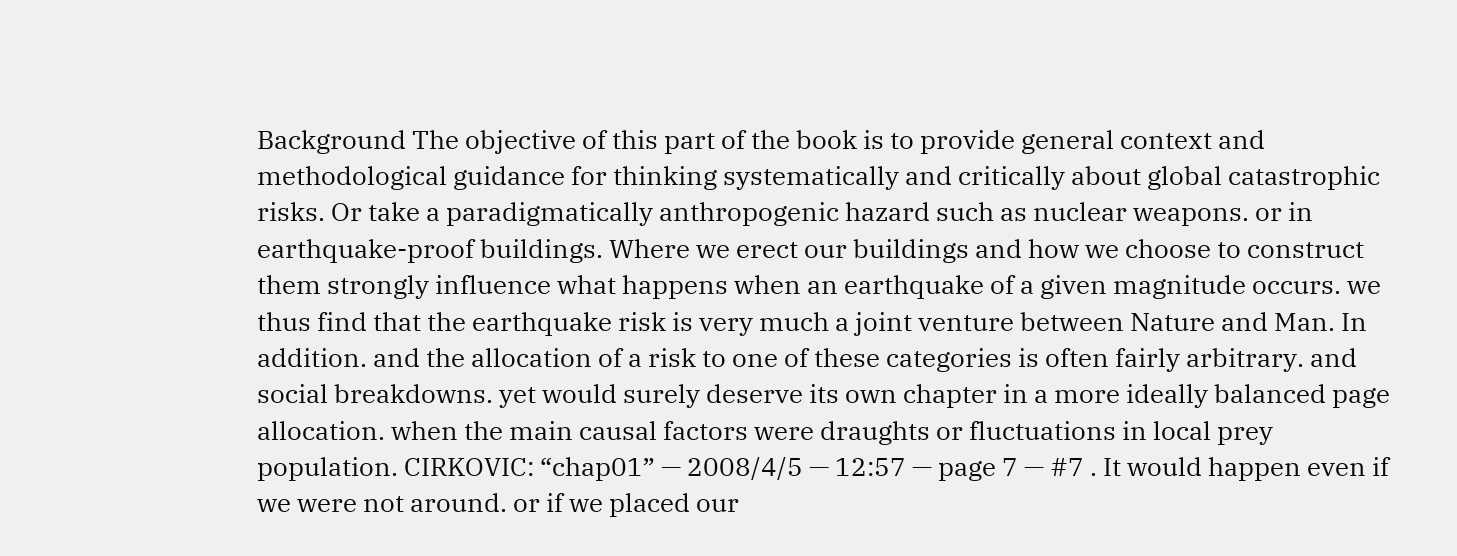Background The objective of this part of the book is to provide general context and methodological guidance for thinking systematically and critically about global catastrophic risks. Or take a paradigmatically anthropogenic hazard such as nuclear weapons. or in earthquake-proof buildings. Where we erect our buildings and how we choose to construct them strongly influence what happens when an earthquake of a given magnitude occurs. we thus find that the earthquake risk is very much a joint venture between Nature and Man. In addition. and the allocation of a risk to one of these categories is often fairly arbitrary. and social breakdowns. yet would surely deserve its own chapter in a more ideally balanced page allocation. when the main causal factors were draughts or fluctuations in local prey population. CIRKOVIC: “chap01” — 2008/4/5 — 12:57 — page 7 — #7 . It would happen even if we were not around. or if we placed our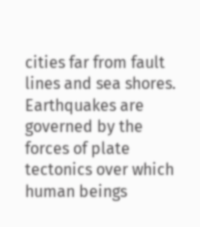cities far from fault lines and sea shores. Earthquakes are governed by the forces of plate tectonics over which human beings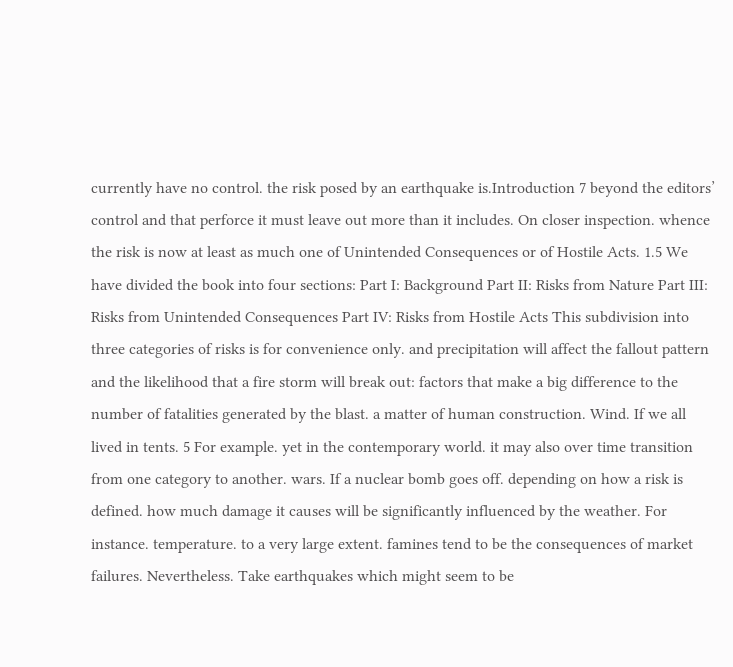currently have no control. the risk posed by an earthquake is.Introduction 7 beyond the editors’ control and that perforce it must leave out more than it includes. On closer inspection. whence the risk is now at least as much one of Unintended Consequences or of Hostile Acts. 1.5 We have divided the book into four sections: Part I: Background Part II: Risks from Nature Part III: Risks from Unintended Consequences Part IV: Risks from Hostile Acts This subdivision into three categories of risks is for convenience only. and precipitation will affect the fallout pattern and the likelihood that a fire storm will break out: factors that make a big difference to the number of fatalities generated by the blast. a matter of human construction. Wind. If we all lived in tents. 5 For example. yet in the contemporary world. it may also over time transition from one category to another. wars. If a nuclear bomb goes off. depending on how a risk is defined. how much damage it causes will be significantly influenced by the weather. For instance. temperature. to a very large extent. famines tend to be the consequences of market failures. Nevertheless. Take earthquakes which might seem to be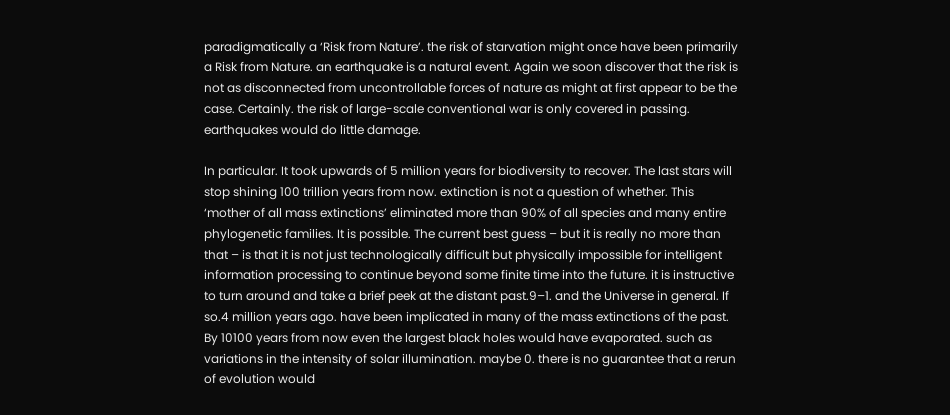paradigmatically a ‘Risk from Nature’. the risk of starvation might once have been primarily a Risk from Nature. an earthquake is a natural event. Again we soon discover that the risk is not as disconnected from uncontrollable forces of nature as might at first appear to be the case. Certainly. the risk of large-scale conventional war is only covered in passing. earthquakes would do little damage.

In particular. It took upwards of 5 million years for biodiversity to recover. The last stars will stop shining 100 trillion years from now. extinction is not a question of whether. This ‘mother of all mass extinctions’ eliminated more than 90% of all species and many entire phylogenetic families. It is possible. The current best guess – but it is really no more than that – is that it is not just technologically difficult but physically impossible for intelligent information processing to continue beyond some finite time into the future. it is instructive to turn around and take a brief peek at the distant past.9–1. and the Universe in general. If so.4 million years ago. have been implicated in many of the mass extinctions of the past. By 10100 years from now even the largest black holes would have evaporated. such as variations in the intensity of solar illumination. maybe 0. there is no guarantee that a rerun of evolution would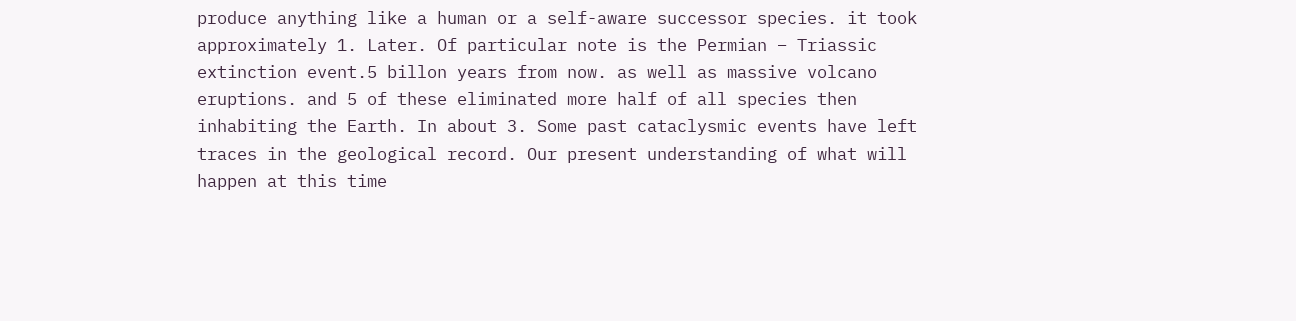produce anything like a human or a self-aware successor species. it took approximately 1. Later. Of particular note is the Permian – Triassic extinction event.5 billon years from now. as well as massive volcano eruptions. and 5 of these eliminated more half of all species then inhabiting the Earth. In about 3. Some past cataclysmic events have left traces in the geological record. Our present understanding of what will happen at this time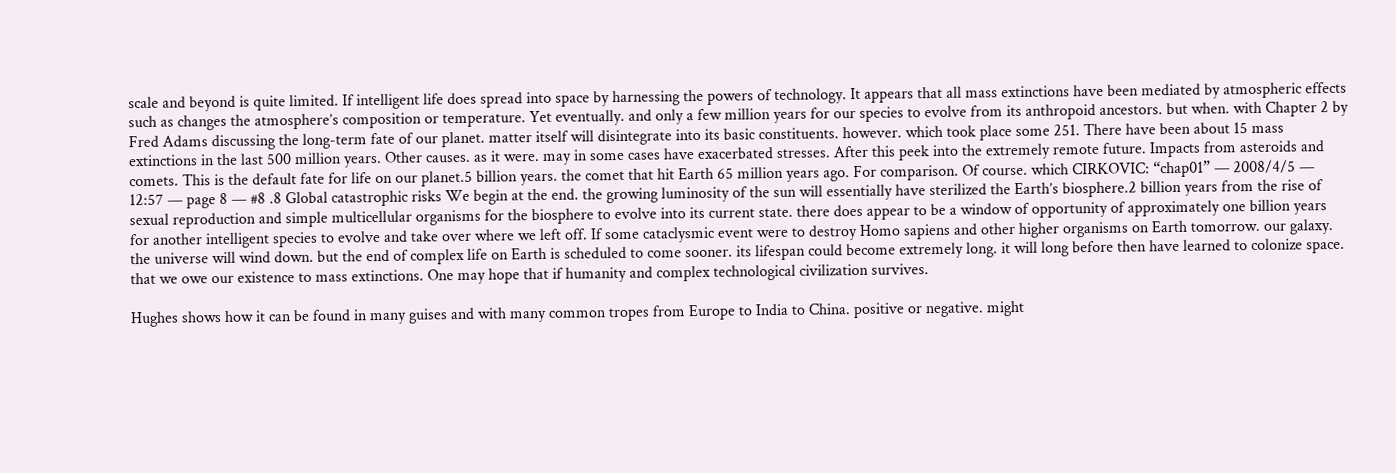scale and beyond is quite limited. If intelligent life does spread into space by harnessing the powers of technology. It appears that all mass extinctions have been mediated by atmospheric effects such as changes the atmosphere’s composition or temperature. Yet eventually. and only a few million years for our species to evolve from its anthropoid ancestors. but when. with Chapter 2 by Fred Adams discussing the long-term fate of our planet. matter itself will disintegrate into its basic constituents. however. which took place some 251. There have been about 15 mass extinctions in the last 500 million years. Other causes. as it were. may in some cases have exacerbated stresses. After this peek into the extremely remote future. Impacts from asteroids and comets. This is the default fate for life on our planet.5 billion years. the comet that hit Earth 65 million years ago. For comparison. Of course. which CIRKOVIC: “chap01” — 2008/4/5 — 12:57 — page 8 — #8 .8 Global catastrophic risks We begin at the end. the growing luminosity of the sun will essentially have sterilized the Earth’s biosphere.2 billion years from the rise of sexual reproduction and simple multicellular organisms for the biosphere to evolve into its current state. there does appear to be a window of opportunity of approximately one billion years for another intelligent species to evolve and take over where we left off. If some cataclysmic event were to destroy Homo sapiens and other higher organisms on Earth tomorrow. our galaxy. the universe will wind down. but the end of complex life on Earth is scheduled to come sooner. its lifespan could become extremely long. it will long before then have learned to colonize space. that we owe our existence to mass extinctions. One may hope that if humanity and complex technological civilization survives.

Hughes shows how it can be found in many guises and with many common tropes from Europe to India to China. positive or negative. might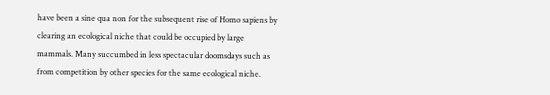have been a sine qua non for the subsequent rise of Homo sapiens by clearing an ecological niche that could be occupied by large mammals. Many succumbed in less spectacular doomsdays such as from competition by other species for the same ecological niche.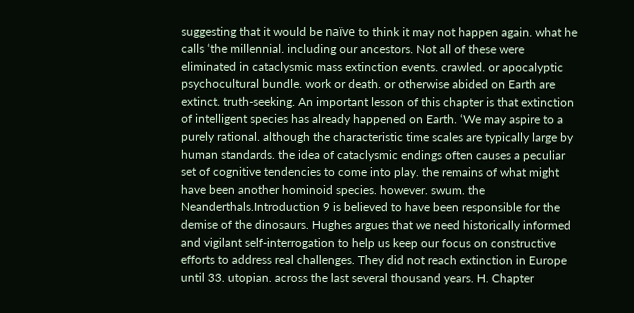suggesting that it would be naïve to think it may not happen again. what he calls ‘the millennial. including our ancestors. Not all of these were eliminated in cataclysmic mass extinction events. crawled. or apocalyptic psychocultural bundle. work or death. or otherwise abided on Earth are extinct. truth-seeking. An important lesson of this chapter is that extinction of intelligent species has already happened on Earth. ‘We may aspire to a purely rational. although the characteristic time scales are typically large by human standards. the idea of cataclysmic endings often causes a peculiar set of cognitive tendencies to come into play. the remains of what might have been another hominoid species. however. swum. the Neanderthals.Introduction 9 is believed to have been responsible for the demise of the dinosaurs. Hughes argues that we need historically informed and vigilant self-interrogation to help us keep our focus on constructive efforts to address real challenges. They did not reach extinction in Europe until 33. utopian. across the last several thousand years. H. Chapter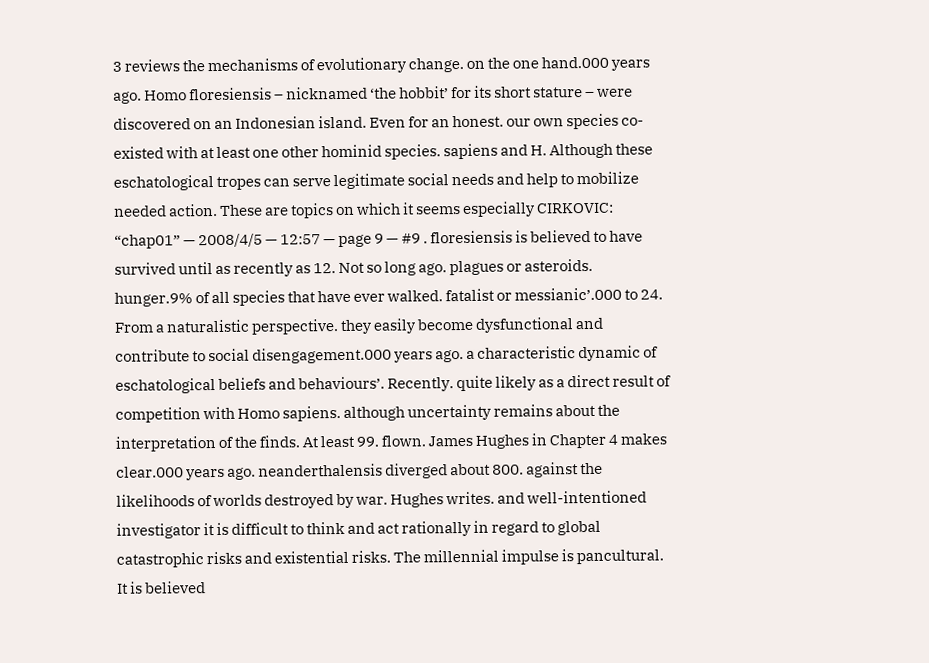3 reviews the mechanisms of evolutionary change. on the one hand.000 years ago. Homo floresiensis – nicknamed ‘the hobbit’ for its short stature – were discovered on an Indonesian island. Even for an honest. our own species co-existed with at least one other hominid species. sapiens and H. Although these eschatological tropes can serve legitimate social needs and help to mobilize needed action. These are topics on which it seems especially CIRKOVIC: “chap01” — 2008/4/5 — 12:57 — page 9 — #9 . floresiensis is believed to have survived until as recently as 12. Not so long ago. plagues or asteroids. hunger.9% of all species that have ever walked. fatalist or messianic’.000 to 24. From a naturalistic perspective. they easily become dysfunctional and contribute to social disengagement.000 years ago. a characteristic dynamic of eschatological beliefs and behaviours’. Recently. quite likely as a direct result of competition with Homo sapiens. although uncertainty remains about the interpretation of the finds. At least 99. flown. James Hughes in Chapter 4 makes clear.000 years ago. neanderthalensis diverged about 800. against the likelihoods of worlds destroyed by war. Hughes writes. and well-intentioned investigator it is difficult to think and act rationally in regard to global catastrophic risks and existential risks. The millennial impulse is pancultural. It is believed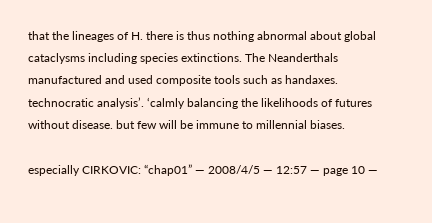that the lineages of H. there is thus nothing abnormal about global cataclysms including species extinctions. The Neanderthals manufactured and used composite tools such as handaxes. technocratic analysis’. ‘calmly balancing the likelihoods of futures without disease. but few will be immune to millennial biases.

especially CIRKOVIC: “chap01” — 2008/4/5 — 12:57 — page 10 —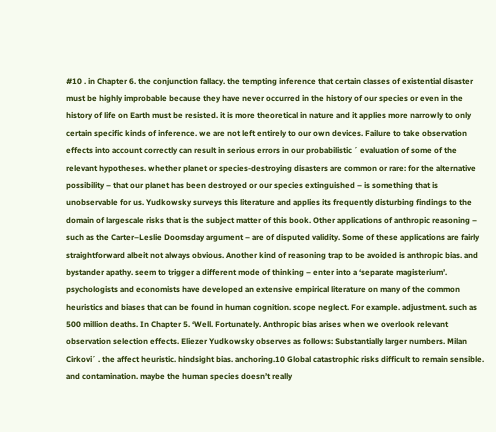#10 . in Chapter 6. the conjunction fallacy. the tempting inference that certain classes of existential disaster must be highly improbable because they have never occurred in the history of our species or even in the history of life on Earth must be resisted. it is more theoretical in nature and it applies more narrowly to only certain specific kinds of inference. we are not left entirely to our own devices. Failure to take observation effects into account correctly can result in serious errors in our probabilistic ´ evaluation of some of the relevant hypotheses. whether planet or species-destroying disasters are common or rare: for the alternative possibility – that our planet has been destroyed or our species extinguished – is something that is unobservable for us. Yudkowsky surveys this literature and applies its frequently disturbing findings to the domain of largescale risks that is the subject matter of this book. Other applications of anthropic reasoning – such as the Carter–Leslie Doomsday argument – are of disputed validity. Some of these applications are fairly straightforward albeit not always obvious. Another kind of reasoning trap to be avoided is anthropic bias. and bystander apathy. seem to trigger a different mode of thinking – enter into a ‘separate magisterium’. psychologists and economists have developed an extensive empirical literature on many of the common heuristics and biases that can be found in human cognition. scope neglect. For example. adjustment. such as 500 million deaths. In Chapter 5. ‘Well. Fortunately. Anthropic bias arises when we overlook relevant observation selection effects. Eliezer Yudkowsky observes as follows: Substantially larger numbers. Milan Cirkovi´ . the affect heuristic. hindsight bias. anchoring.10 Global catastrophic risks difficult to remain sensible. and contamination. maybe the human species doesn’t really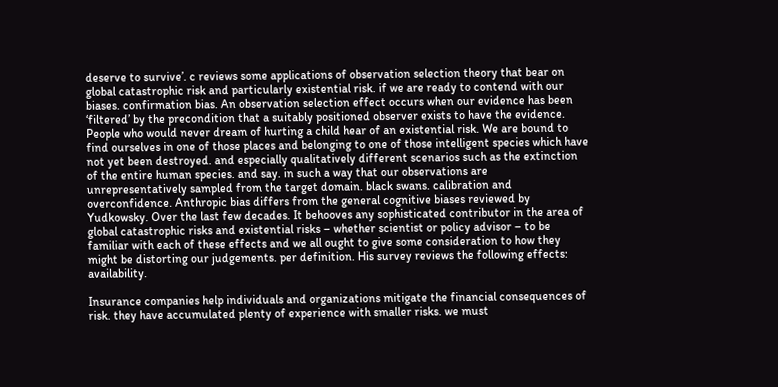deserve to survive’. c reviews some applications of observation selection theory that bear on global catastrophic risk and particularly existential risk. if we are ready to contend with our biases. confirmation bias. An observation selection effect occurs when our evidence has been ‘filtered’ by the precondition that a suitably positioned observer exists to have the evidence. People who would never dream of hurting a child hear of an existential risk. We are bound to find ourselves in one of those places and belonging to one of those intelligent species which have not yet been destroyed. and especially qualitatively different scenarios such as the extinction of the entire human species. and say. in such a way that our observations are unrepresentatively sampled from the target domain. black swans. calibration and overconfidence. Anthropic bias differs from the general cognitive biases reviewed by Yudkowsky. Over the last few decades. It behooves any sophisticated contributor in the area of global catastrophic risks and existential risks – whether scientist or policy advisor – to be familiar with each of these effects and we all ought to give some consideration to how they might be distorting our judgements. per definition. His survey reviews the following effects: availability.

Insurance companies help individuals and organizations mitigate the financial consequences of risk. they have accumulated plenty of experience with smaller risks. we must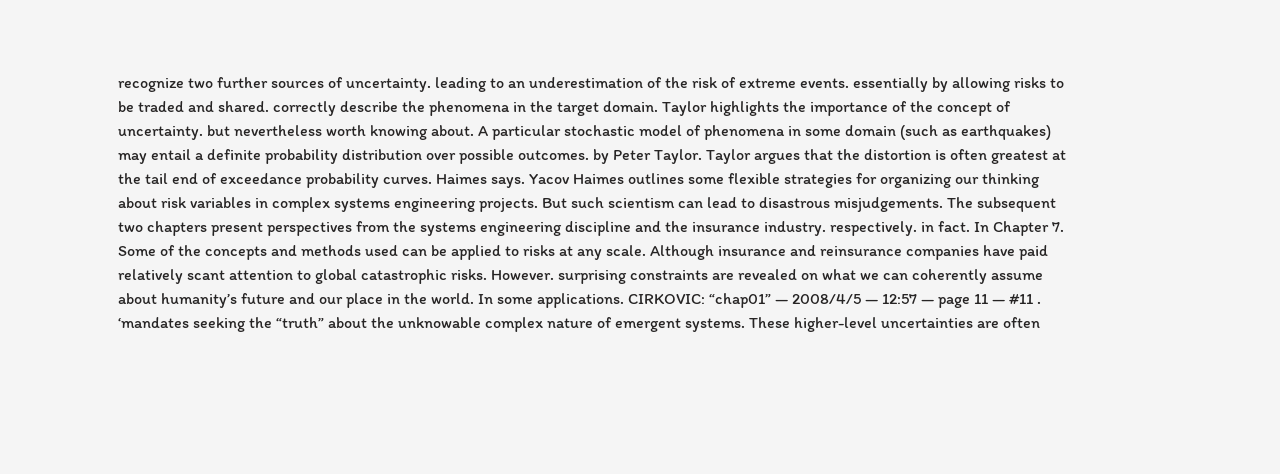recognize two further sources of uncertainty. leading to an underestimation of the risk of extreme events. essentially by allowing risks to be traded and shared. correctly describe the phenomena in the target domain. Taylor highlights the importance of the concept of uncertainty. but nevertheless worth knowing about. A particular stochastic model of phenomena in some domain (such as earthquakes) may entail a definite probability distribution over possible outcomes. by Peter Taylor. Taylor argues that the distortion is often greatest at the tail end of exceedance probability curves. Haimes says. Yacov Haimes outlines some flexible strategies for organizing our thinking about risk variables in complex systems engineering projects. But such scientism can lead to disastrous misjudgements. The subsequent two chapters present perspectives from the systems engineering discipline and the insurance industry. respectively. in fact. In Chapter 7. Some of the concepts and methods used can be applied to risks at any scale. Although insurance and reinsurance companies have paid relatively scant attention to global catastrophic risks. However. surprising constraints are revealed on what we can coherently assume about humanity’s future and our place in the world. In some applications. CIRKOVIC: “chap01” — 2008/4/5 — 12:57 — page 11 — #11 . ‘mandates seeking the “truth” about the unknowable complex nature of emergent systems. These higher-level uncertainties are often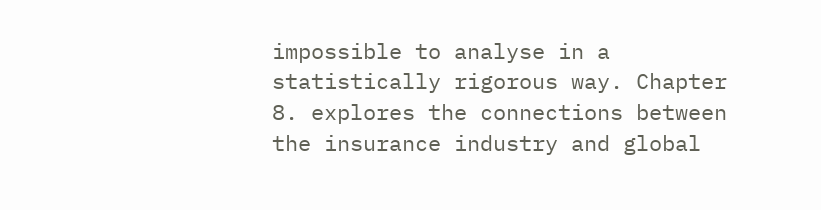impossible to analyse in a statistically rigorous way. Chapter 8. explores the connections between the insurance industry and global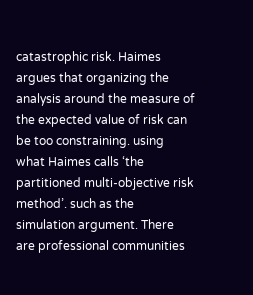catastrophic risk. Haimes argues that organizing the analysis around the measure of the expected value of risk can be too constraining. using what Haimes calls ‘the partitioned multi-objective risk method’. such as the simulation argument. There are professional communities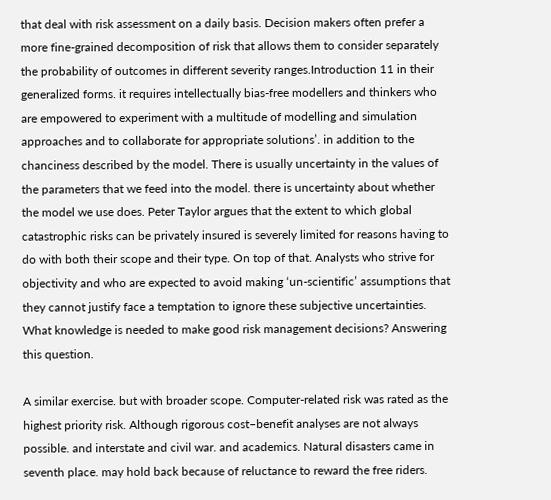that deal with risk assessment on a daily basis. Decision makers often prefer a more fine-grained decomposition of risk that allows them to consider separately the probability of outcomes in different severity ranges.Introduction 11 in their generalized forms. it requires intellectually bias-free modellers and thinkers who are empowered to experiment with a multitude of modelling and simulation approaches and to collaborate for appropriate solutions’. in addition to the chanciness described by the model. There is usually uncertainty in the values of the parameters that we feed into the model. there is uncertainty about whether the model we use does. Peter Taylor argues that the extent to which global catastrophic risks can be privately insured is severely limited for reasons having to do with both their scope and their type. On top of that. Analysts who strive for objectivity and who are expected to avoid making ‘un-scientific’ assumptions that they cannot justify face a temptation to ignore these subjective uncertainties. What knowledge is needed to make good risk management decisions? Answering this question.

A similar exercise. but with broader scope. Computer-related risk was rated as the highest priority risk. Although rigorous cost–benefit analyses are not always possible. and interstate and civil war. and academics. Natural disasters came in seventh place. may hold back because of reluctance to reward the free riders.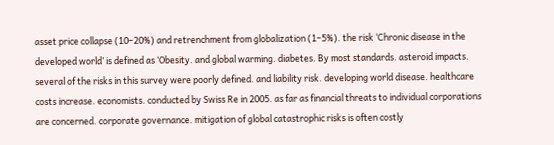asset price collapse (10–20%) and retrenchment from globalization (1–5%). the risk ‘Chronic disease in the developed world’ is defined as ‘Obesity. and global warming. diabetes. By most standards. asteroid impacts. several of the risks in this survey were poorly defined. and liability risk. developing world disease. healthcare costs increase. economists. conducted by Swiss Re in 2005. as far as financial threats to individual corporations are concerned. corporate governance. mitigation of global catastrophic risks is often costly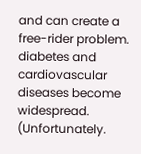and can create a free-rider problem. diabetes and cardiovascular diseases become widespread. (Unfortunately.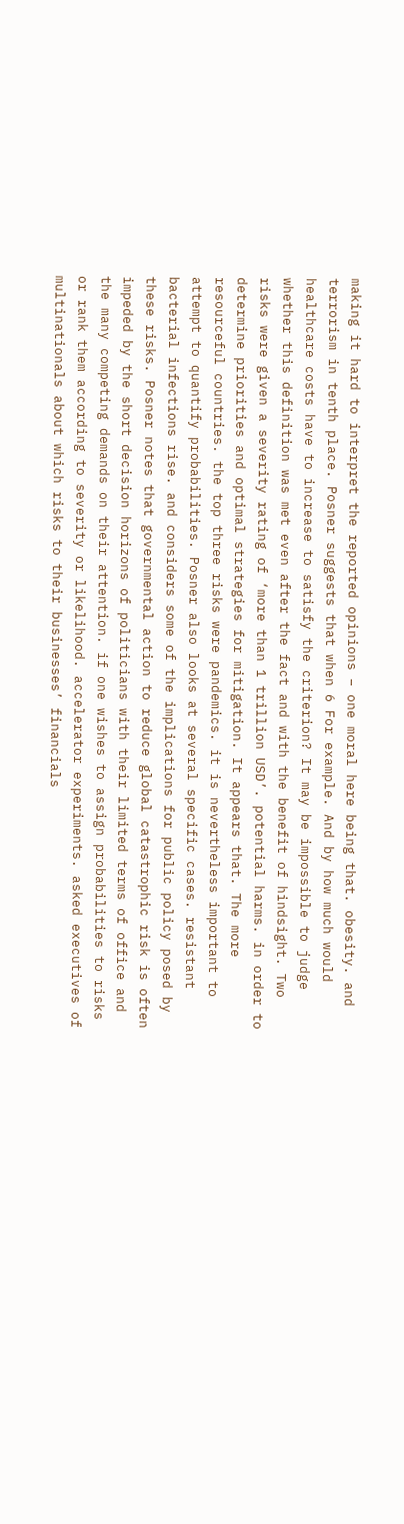making it hard to interpret the reported opinions – one moral here being that. obesity. and terrorism in tenth place. Posner suggests that when 6 For example. And by how much would healthcare costs have to increase to satisfy the criterion? It may be impossible to judge whether this definition was met even after the fact and with the benefit of hindsight. Two risks were given a severity rating of ‘more than 1 trillion USD’. potential harms. in order to determine priorities and optimal strategies for mitigation. It appears that. The more resourceful countries. the top three risks were pandemics. it is nevertheless important to attempt to quantify probabilities. Posner also looks at several specific cases. resistant bacterial infections rise. and considers some of the implications for public policy posed by these risks. Posner notes that governmental action to reduce global catastrophic risk is often impeded by the short decision horizons of politicians with their limited terms of office and the many competing demands on their attention. if one wishes to assign probabilities to risks or rank them according to severity or likelihood. accelerator experiments. asked executives of multinationals about which risks to their businesses’ financials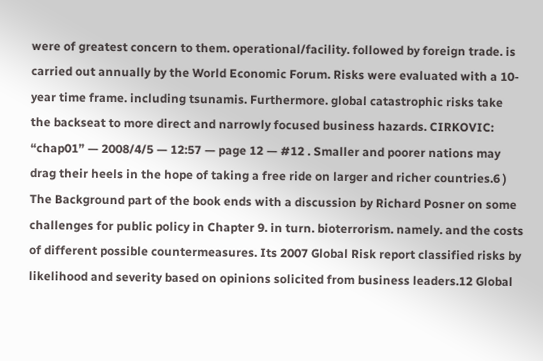were of greatest concern to them. operational/facility. followed by foreign trade. is carried out annually by the World Economic Forum. Risks were evaluated with a 10-year time frame. including tsunamis. Furthermore. global catastrophic risks take the backseat to more direct and narrowly focused business hazards. CIRKOVIC: “chap01” — 2008/4/5 — 12:57 — page 12 — #12 . Smaller and poorer nations may drag their heels in the hope of taking a free ride on larger and richer countries.6 ) The Background part of the book ends with a discussion by Richard Posner on some challenges for public policy in Chapter 9. in turn. bioterrorism. namely. and the costs of different possible countermeasures. Its 2007 Global Risk report classified risks by likelihood and severity based on opinions solicited from business leaders.12 Global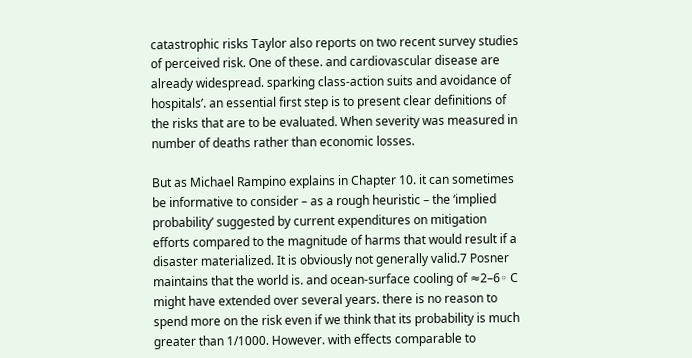catastrophic risks Taylor also reports on two recent survey studies of perceived risk. One of these. and cardiovascular disease are already widespread. sparking class-action suits and avoidance of hospitals’. an essential first step is to present clear definitions of the risks that are to be evaluated. When severity was measured in number of deaths rather than economic losses.

But as Michael Rampino explains in Chapter 10. it can sometimes be informative to consider – as a rough heuristic – the ‘implied probability’ suggested by current expenditures on mitigation efforts compared to the magnitude of harms that would result if a disaster materialized. It is obviously not generally valid.7 Posner maintains that the world is. and ocean-surface cooling of ≈2–6◦ C might have extended over several years. there is no reason to spend more on the risk even if we think that its probability is much greater than 1/1000. However. with effects comparable to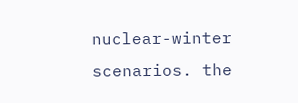nuclear-winter scenarios. the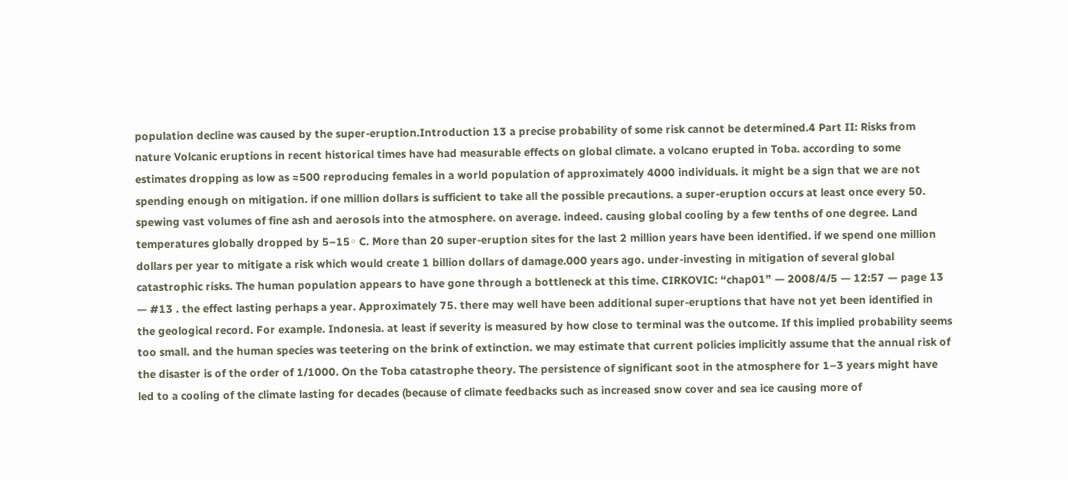population decline was caused by the super-eruption.Introduction 13 a precise probability of some risk cannot be determined.4 Part II: Risks from nature Volcanic eruptions in recent historical times have had measurable effects on global climate. a volcano erupted in Toba. according to some estimates dropping as low as ≈500 reproducing females in a world population of approximately 4000 individuals. it might be a sign that we are not spending enough on mitigation. if one million dollars is sufficient to take all the possible precautions. a super-eruption occurs at least once every 50. spewing vast volumes of fine ash and aerosols into the atmosphere. on average. indeed. causing global cooling by a few tenths of one degree. Land temperatures globally dropped by 5–15◦ C. More than 20 super-eruption sites for the last 2 million years have been identified. if we spend one million dollars per year to mitigate a risk which would create 1 billion dollars of damage.000 years ago. under-investing in mitigation of several global catastrophic risks. The human population appears to have gone through a bottleneck at this time. CIRKOVIC: “chap01” — 2008/4/5 — 12:57 — page 13 — #13 . the effect lasting perhaps a year. Approximately 75. there may well have been additional super-eruptions that have not yet been identified in the geological record. For example. Indonesia. at least if severity is measured by how close to terminal was the outcome. If this implied probability seems too small. and the human species was teetering on the brink of extinction. we may estimate that current policies implicitly assume that the annual risk of the disaster is of the order of 1/1000. On the Toba catastrophe theory. The persistence of significant soot in the atmosphere for 1–3 years might have led to a cooling of the climate lasting for decades (because of climate feedbacks such as increased snow cover and sea ice causing more of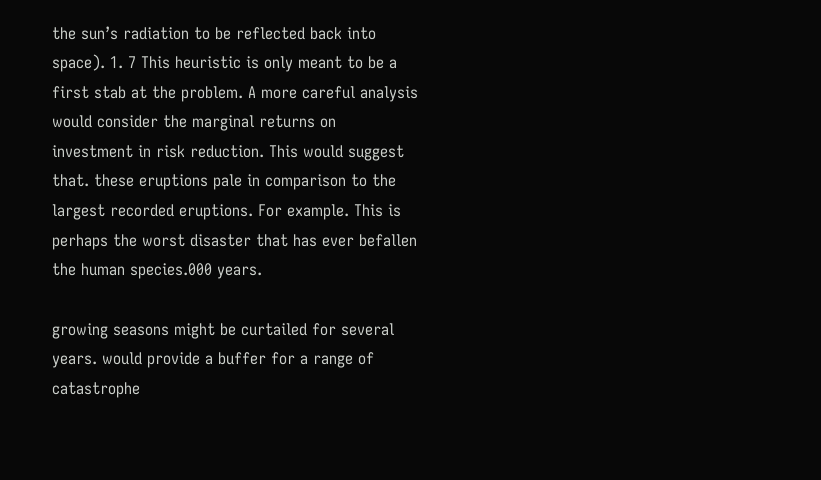the sun’s radiation to be reflected back into space). 1. 7 This heuristic is only meant to be a first stab at the problem. A more careful analysis would consider the marginal returns on investment in risk reduction. This would suggest that. these eruptions pale in comparison to the largest recorded eruptions. For example. This is perhaps the worst disaster that has ever befallen the human species.000 years.

growing seasons might be curtailed for several years. would provide a buffer for a range of catastrophe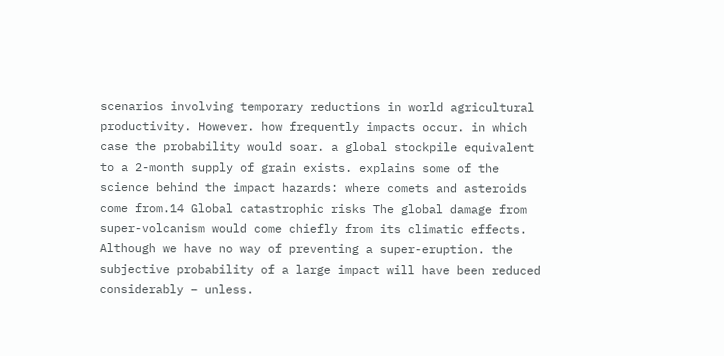scenarios involving temporary reductions in world agricultural productivity. However. how frequently impacts occur. in which case the probability would soar. a global stockpile equivalent to a 2-month supply of grain exists. explains some of the science behind the impact hazards: where comets and asteroids come from.14 Global catastrophic risks The global damage from super-volcanism would come chiefly from its climatic effects. Although we have no way of preventing a super-eruption. the subjective probability of a large impact will have been reduced considerably – unless.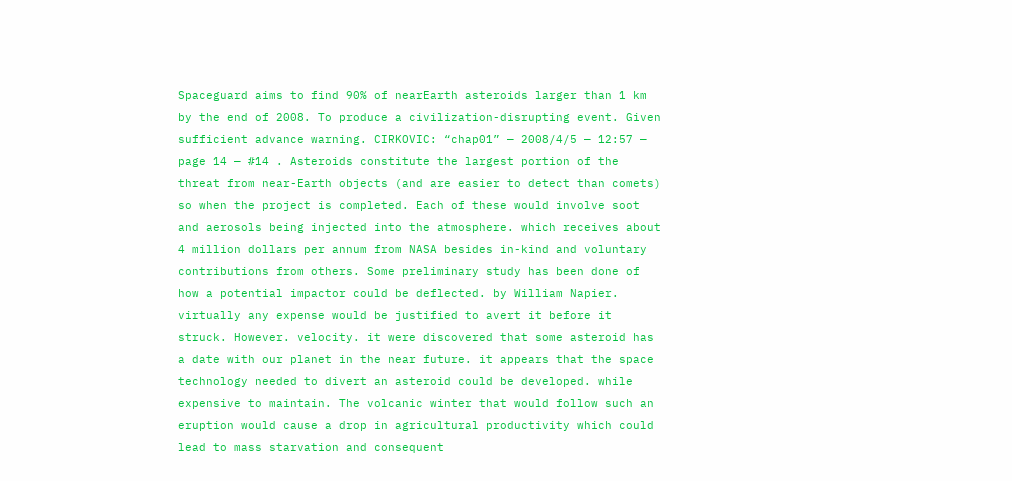Spaceguard aims to find 90% of nearEarth asteroids larger than 1 km by the end of 2008. To produce a civilization-disrupting event. Given sufficient advance warning. CIRKOVIC: “chap01” — 2008/4/5 — 12:57 — page 14 — #14 . Asteroids constitute the largest portion of the threat from near-Earth objects (and are easier to detect than comets) so when the project is completed. Each of these would involve soot and aerosols being injected into the atmosphere. which receives about 4 million dollars per annum from NASA besides in-kind and voluntary contributions from others. Some preliminary study has been done of how a potential impactor could be deflected. by William Napier. virtually any expense would be justified to avert it before it struck. However. velocity. it were discovered that some asteroid has a date with our planet in the near future. it appears that the space technology needed to divert an asteroid could be developed. while expensive to maintain. The volcanic winter that would follow such an eruption would cause a drop in agricultural productivity which could lead to mass starvation and consequent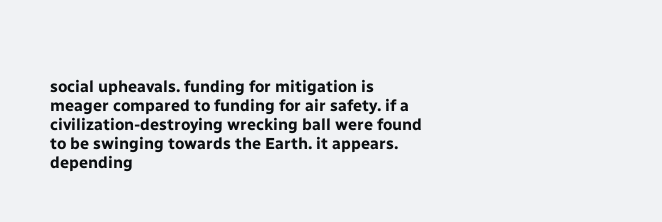social upheavals. funding for mitigation is meager compared to funding for air safety. if a civilization-destroying wrecking ball were found to be swinging towards the Earth. it appears. depending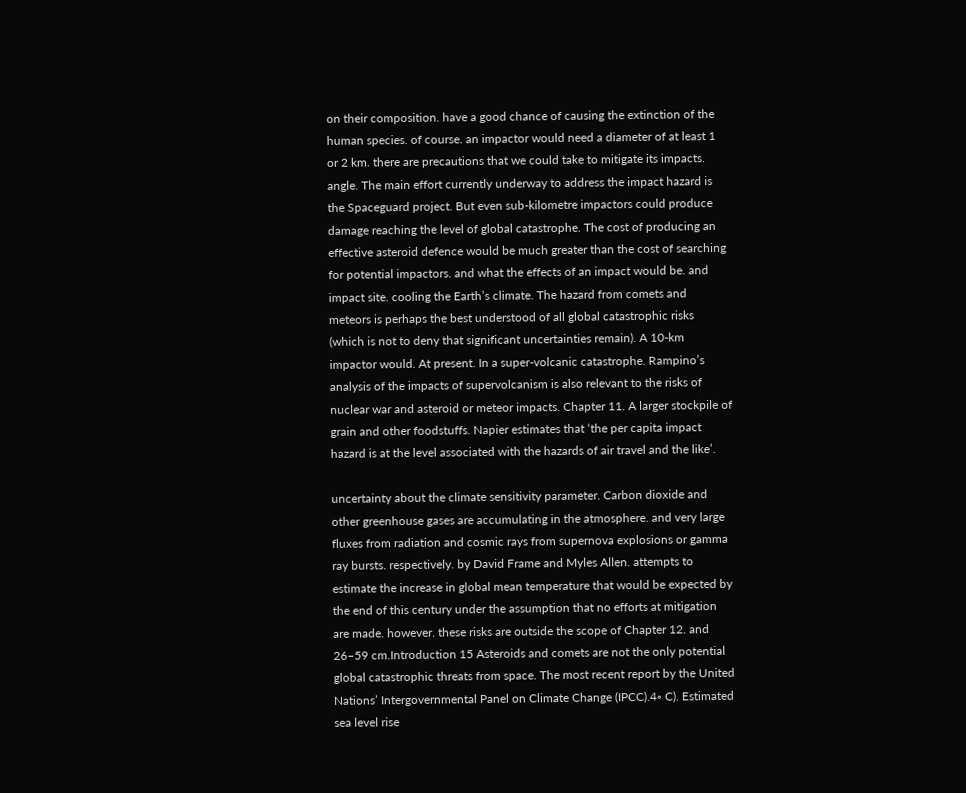on their composition. have a good chance of causing the extinction of the human species. of course. an impactor would need a diameter of at least 1 or 2 km. there are precautions that we could take to mitigate its impacts. angle. The main effort currently underway to address the impact hazard is the Spaceguard project. But even sub-kilometre impactors could produce damage reaching the level of global catastrophe. The cost of producing an effective asteroid defence would be much greater than the cost of searching for potential impactors. and what the effects of an impact would be. and impact site. cooling the Earth’s climate. The hazard from comets and meteors is perhaps the best understood of all global catastrophic risks (which is not to deny that significant uncertainties remain). A 10-km impactor would. At present. In a super-volcanic catastrophe. Rampino’s analysis of the impacts of supervolcanism is also relevant to the risks of nuclear war and asteroid or meteor impacts. Chapter 11. A larger stockpile of grain and other foodstuffs. Napier estimates that ‘the per capita impact hazard is at the level associated with the hazards of air travel and the like’.

uncertainty about the climate sensitivity parameter. Carbon dioxide and other greenhouse gases are accumulating in the atmosphere. and very large fluxes from radiation and cosmic rays from supernova explosions or gamma ray bursts. respectively. by David Frame and Myles Allen. attempts to estimate the increase in global mean temperature that would be expected by the end of this century under the assumption that no efforts at mitigation are made. however. these risks are outside the scope of Chapter 12. and 26–59 cm.Introduction 15 Asteroids and comets are not the only potential global catastrophic threats from space. The most recent report by the United Nations’ Intergovernmental Panel on Climate Change (IPCC).4◦ C). Estimated sea level rise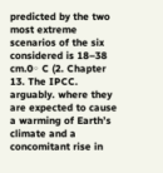predicted by the two most extreme scenarios of the six considered is 18–38 cm.0◦ C (2. Chapter 13. The IPCC. arguably. where they are expected to cause a warming of Earth’s climate and a concomitant rise in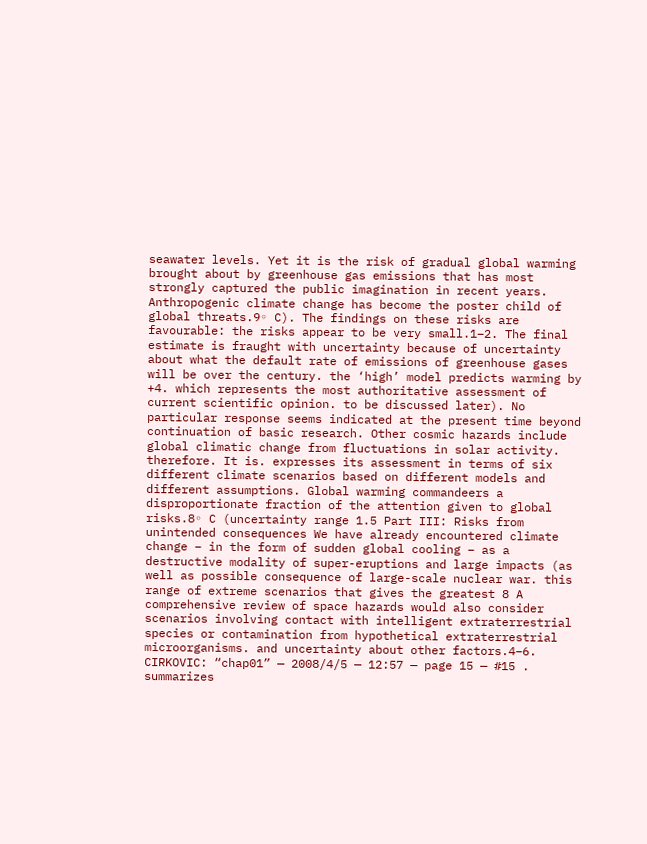seawater levels. Yet it is the risk of gradual global warming brought about by greenhouse gas emissions that has most strongly captured the public imagination in recent years. Anthropogenic climate change has become the poster child of global threats.9◦ C). The findings on these risks are favourable: the risks appear to be very small.1–2. The final estimate is fraught with uncertainty because of uncertainty about what the default rate of emissions of greenhouse gases will be over the century. the ‘high’ model predicts warming by +4. which represents the most authoritative assessment of current scientific opinion. to be discussed later). No particular response seems indicated at the present time beyond continuation of basic research. Other cosmic hazards include global climatic change from fluctuations in solar activity. therefore. It is. expresses its assessment in terms of six different climate scenarios based on different models and different assumptions. Global warming commandeers a disproportionate fraction of the attention given to global risks.8◦ C (uncertainty range 1.5 Part III: Risks from unintended consequences We have already encountered climate change – in the form of sudden global cooling – as a destructive modality of super-eruptions and large impacts (as well as possible consequence of large-scale nuclear war. this range of extreme scenarios that gives the greatest 8 A comprehensive review of space hazards would also consider scenarios involving contact with intelligent extraterrestrial species or contamination from hypothetical extraterrestrial microorganisms. and uncertainty about other factors.4–6. CIRKOVIC: “chap01” — 2008/4/5 — 12:57 — page 15 — #15 . summarizes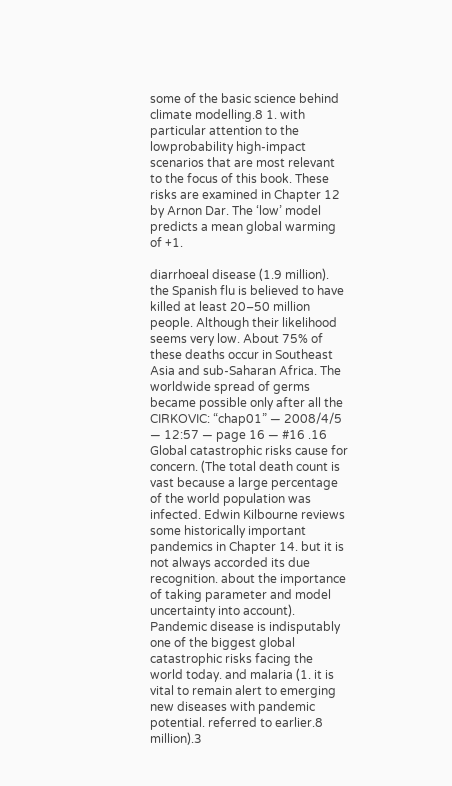some of the basic science behind climate modelling.8 1. with particular attention to the lowprobability high-impact scenarios that are most relevant to the focus of this book. These risks are examined in Chapter 12 by Arnon Dar. The ‘low’ model predicts a mean global warming of +1.

diarrhoeal disease (1.9 million). the Spanish flu is believed to have killed at least 20–50 million people. Although their likelihood seems very low. About 75% of these deaths occur in Southeast Asia and sub-Saharan Africa. The worldwide spread of germs became possible only after all the CIRKOVIC: “chap01” — 2008/4/5 — 12:57 — page 16 — #16 .16 Global catastrophic risks cause for concern. (The total death count is vast because a large percentage of the world population was infected. Edwin Kilbourne reviews some historically important pandemics in Chapter 14. but it is not always accorded its due recognition. about the importance of taking parameter and model uncertainty into account). Pandemic disease is indisputably one of the biggest global catastrophic risks facing the world today. and malaria (1. it is vital to remain alert to emerging new diseases with pandemic potential. referred to earlier.8 million).3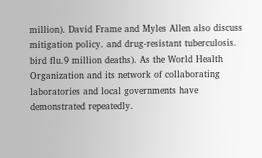million). David Frame and Myles Allen also discuss mitigation policy. and drug-resistant tuberculosis. bird flu.9 million deaths). As the World Health Organization and its network of collaborating laboratories and local governments have demonstrated repeatedly.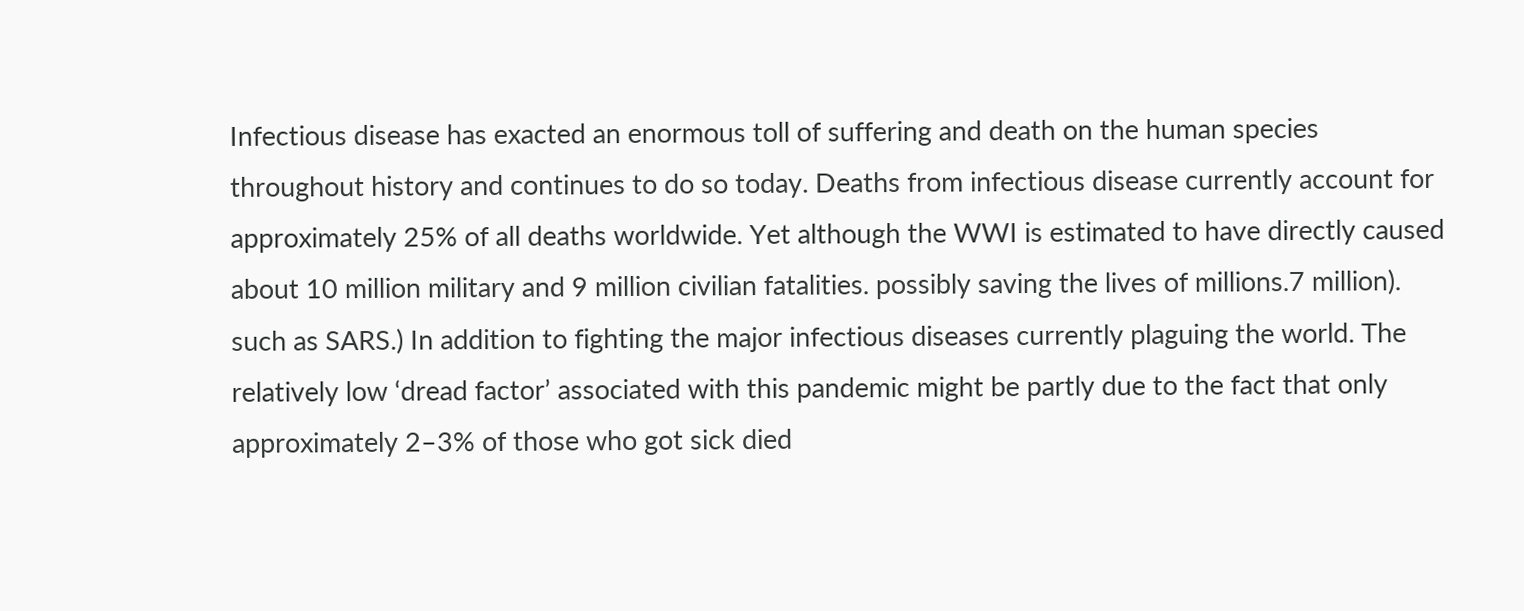Infectious disease has exacted an enormous toll of suffering and death on the human species throughout history and continues to do so today. Deaths from infectious disease currently account for approximately 25% of all deaths worldwide. Yet although the WWI is estimated to have directly caused about 10 million military and 9 million civilian fatalities. possibly saving the lives of millions.7 million). such as SARS.) In addition to fighting the major infectious diseases currently plaguing the world. The relatively low ‘dread factor’ associated with this pandemic might be partly due to the fact that only approximately 2–3% of those who got sick died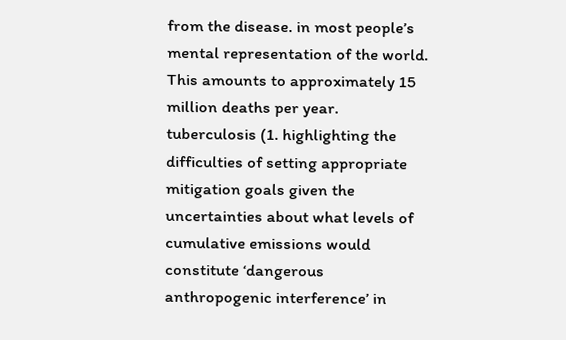from the disease. in most people’s mental representation of the world. This amounts to approximately 15 million deaths per year. tuberculosis (1. highlighting the difficulties of setting appropriate mitigation goals given the uncertainties about what levels of cumulative emissions would constitute ‘dangerous anthropogenic interference’ in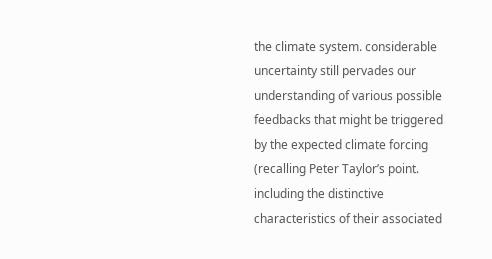the climate system. considerable uncertainty still pervades our understanding of various possible feedbacks that might be triggered by the expected climate forcing (recalling Peter Taylor’s point. including the distinctive characteristics of their associated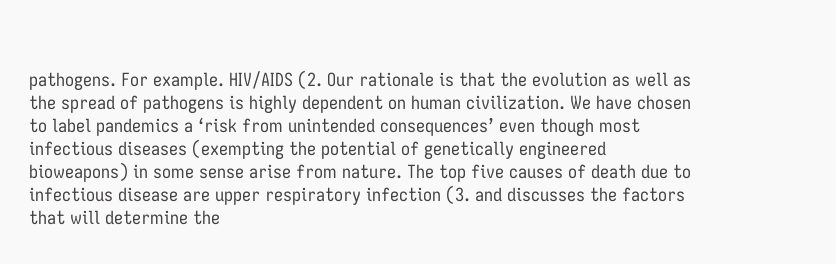pathogens. For example. HIV/AIDS (2. Our rationale is that the evolution as well as the spread of pathogens is highly dependent on human civilization. We have chosen to label pandemics a ‘risk from unintended consequences’ even though most infectious diseases (exempting the potential of genetically engineered bioweapons) in some sense arise from nature. The top five causes of death due to infectious disease are upper respiratory infection (3. and discusses the factors that will determine the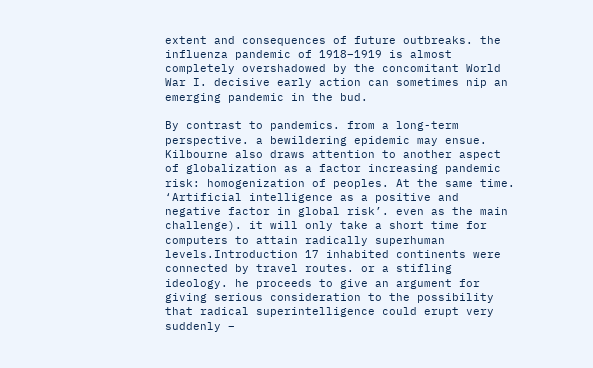extent and consequences of future outbreaks. the influenza pandemic of 1918–1919 is almost completely overshadowed by the concomitant World War I. decisive early action can sometimes nip an emerging pandemic in the bud.

By contrast to pandemics. from a long-term perspective. a bewildering epidemic may ensue. Kilbourne also draws attention to another aspect of globalization as a factor increasing pandemic risk: homogenization of peoples. At the same time. ‘Artificial intelligence as a positive and negative factor in global risk’. even as the main challenge). it will only take a short time for computers to attain radically superhuman levels.Introduction 17 inhabited continents were connected by travel routes. or a stifling ideology. he proceeds to give an argument for giving serious consideration to the possibility that radical superintelligence could erupt very suddenly –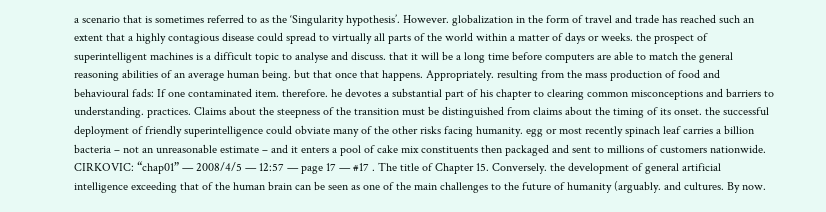a scenario that is sometimes referred to as the ‘Singularity hypothesis’. However. globalization in the form of travel and trade has reached such an extent that a highly contagious disease could spread to virtually all parts of the world within a matter of days or weeks. the prospect of superintelligent machines is a difficult topic to analyse and discuss. that it will be a long time before computers are able to match the general reasoning abilities of an average human being. but that once that happens. Appropriately. resulting from the mass production of food and behavioural fads: If one contaminated item. therefore. he devotes a substantial part of his chapter to clearing common misconceptions and barriers to understanding. practices. Claims about the steepness of the transition must be distinguished from claims about the timing of its onset. the successful deployment of friendly superintelligence could obviate many of the other risks facing humanity. egg or most recently spinach leaf carries a billion bacteria – not an unreasonable estimate – and it enters a pool of cake mix constituents then packaged and sent to millions of customers nationwide. CIRKOVIC: “chap01” — 2008/4/5 — 12:57 — page 17 — #17 . The title of Chapter 15. Conversely. the development of general artificial intelligence exceeding that of the human brain can be seen as one of the main challenges to the future of humanity (arguably. and cultures. By now.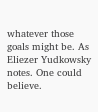whatever those goals might be. As Eliezer Yudkowsky notes. One could believe.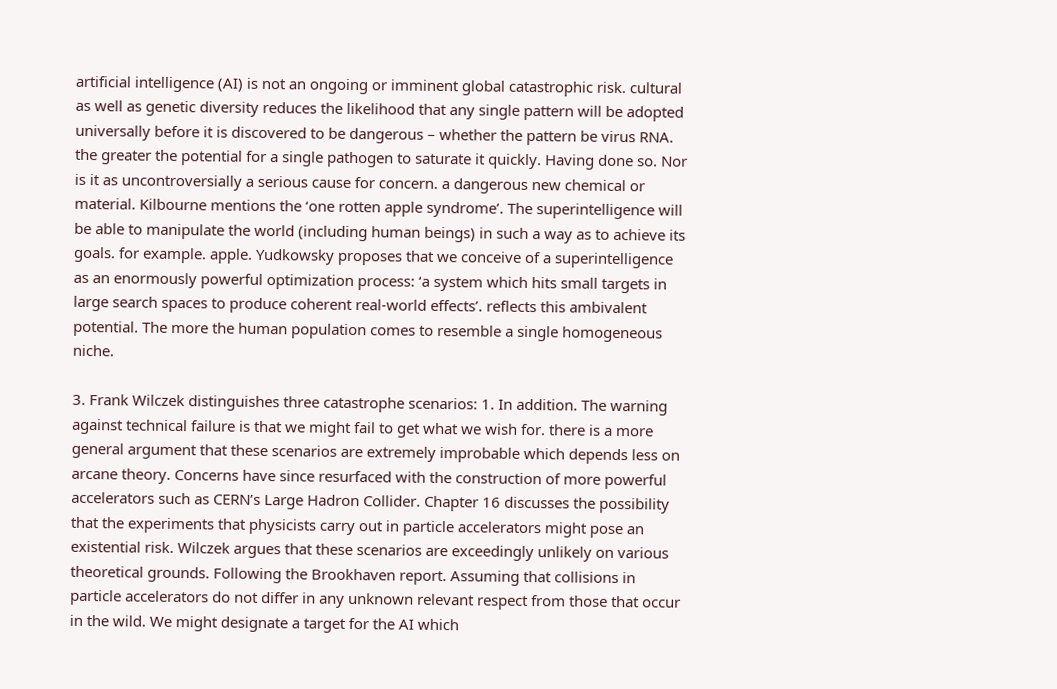artificial intelligence (AI) is not an ongoing or imminent global catastrophic risk. cultural as well as genetic diversity reduces the likelihood that any single pattern will be adopted universally before it is discovered to be dangerous – whether the pattern be virus RNA. the greater the potential for a single pathogen to saturate it quickly. Having done so. Nor is it as uncontroversially a serious cause for concern. a dangerous new chemical or material. Kilbourne mentions the ‘one rotten apple syndrome’. The superintelligence will be able to manipulate the world (including human beings) in such a way as to achieve its goals. for example. apple. Yudkowsky proposes that we conceive of a superintelligence as an enormously powerful optimization process: ‘a system which hits small targets in large search spaces to produce coherent real-world effects’. reflects this ambivalent potential. The more the human population comes to resemble a single homogeneous niche.

3. Frank Wilczek distinguishes three catastrophe scenarios: 1. In addition. The warning against technical failure is that we might fail to get what we wish for. there is a more general argument that these scenarios are extremely improbable which depends less on arcane theory. Concerns have since resurfaced with the construction of more powerful accelerators such as CERN’s Large Hadron Collider. Chapter 16 discusses the possibility that the experiments that physicists carry out in particle accelerators might pose an existential risk. Wilczek argues that these scenarios are exceedingly unlikely on various theoretical grounds. Following the Brookhaven report. Assuming that collisions in particle accelerators do not differ in any unknown relevant respect from those that occur in the wild. We might designate a target for the AI which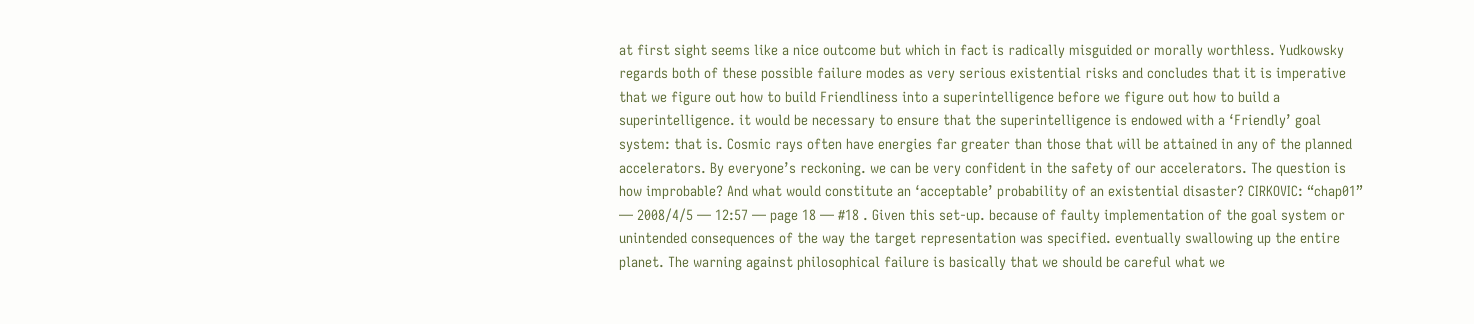at first sight seems like a nice outcome but which in fact is radically misguided or morally worthless. Yudkowsky regards both of these possible failure modes as very serious existential risks and concludes that it is imperative that we figure out how to build Friendliness into a superintelligence before we figure out how to build a superintelligence. it would be necessary to ensure that the superintelligence is endowed with a ‘Friendly’ goal system: that is. Cosmic rays often have energies far greater than those that will be attained in any of the planned accelerators. By everyone’s reckoning. we can be very confident in the safety of our accelerators. The question is how improbable? And what would constitute an ‘acceptable’ probability of an existential disaster? CIRKOVIC: “chap01” — 2008/4/5 — 12:57 — page 18 — #18 . Given this set-up. because of faulty implementation of the goal system or unintended consequences of the way the target representation was specified. eventually swallowing up the entire planet. The warning against philosophical failure is basically that we should be careful what we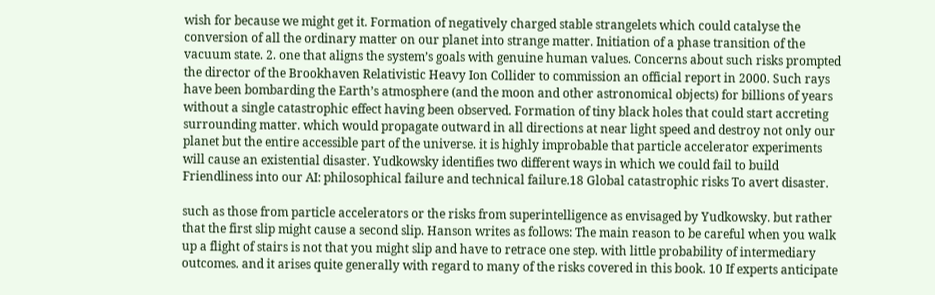wish for because we might get it. Formation of negatively charged stable strangelets which could catalyse the conversion of all the ordinary matter on our planet into strange matter. Initiation of a phase transition of the vacuum state. 2. one that aligns the system’s goals with genuine human values. Concerns about such risks prompted the director of the Brookhaven Relativistic Heavy Ion Collider to commission an official report in 2000. Such rays have been bombarding the Earth’s atmosphere (and the moon and other astronomical objects) for billions of years without a single catastrophic effect having been observed. Formation of tiny black holes that could start accreting surrounding matter. which would propagate outward in all directions at near light speed and destroy not only our planet but the entire accessible part of the universe. it is highly improbable that particle accelerator experiments will cause an existential disaster. Yudkowsky identifies two different ways in which we could fail to build Friendliness into our AI: philosophical failure and technical failure.18 Global catastrophic risks To avert disaster.

such as those from particle accelerators or the risks from superintelligence as envisaged by Yudkowsky. but rather that the first slip might cause a second slip. Hanson writes as follows: The main reason to be careful when you walk up a flight of stairs is not that you might slip and have to retrace one step. with little probability of intermediary outcomes. and it arises quite generally with regard to many of the risks covered in this book. 10 If experts anticipate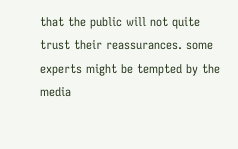that the public will not quite trust their reassurances. some experts might be tempted by the media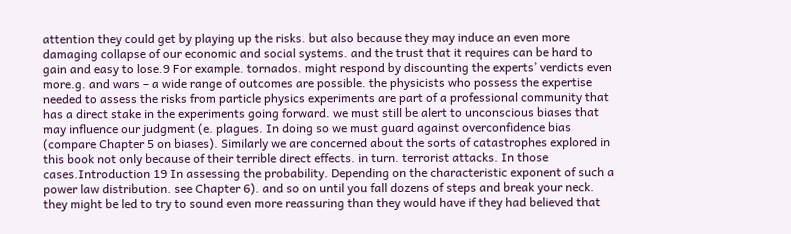attention they could get by playing up the risks. but also because they may induce an even more damaging collapse of our economic and social systems. and the trust that it requires can be hard to gain and easy to lose.9 For example. tornados. might respond by discounting the experts’ verdicts even more.g. and wars – a wide range of outcomes are possible. the physicists who possess the expertise needed to assess the risks from particle physics experiments are part of a professional community that has a direct stake in the experiments going forward. we must still be alert to unconscious biases that may influence our judgment (e. plagues. In doing so we must guard against overconfidence bias (compare Chapter 5 on biases). Similarly we are concerned about the sorts of catastrophes explored in this book not only because of their terrible direct effects. in turn. terrorist attacks. In those cases.Introduction 19 In assessing the probability. Depending on the characteristic exponent of such a power law distribution. see Chapter 6). and so on until you fall dozens of steps and break your neck. they might be led to try to sound even more reassuring than they would have if they had believed that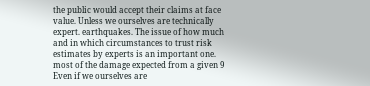the public would accept their claims at face value. Unless we ourselves are technically expert. earthquakes. The issue of how much and in which circumstances to trust risk estimates by experts is an important one. most of the damage expected from a given 9 Even if we ourselves are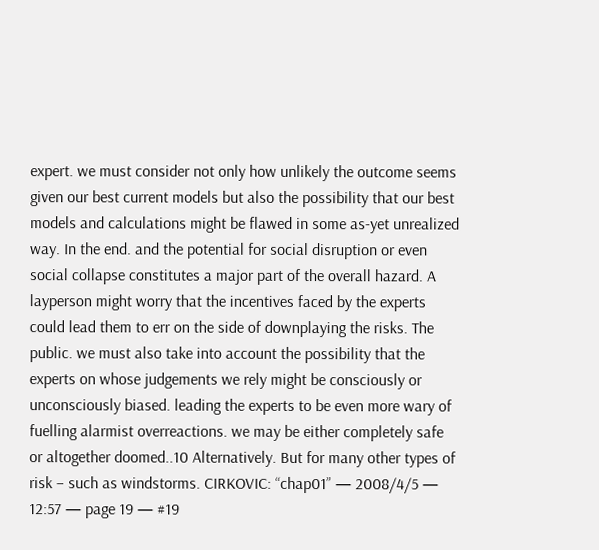expert. we must consider not only how unlikely the outcome seems given our best current models but also the possibility that our best models and calculations might be flawed in some as-yet unrealized way. In the end. and the potential for social disruption or even social collapse constitutes a major part of the overall hazard. A layperson might worry that the incentives faced by the experts could lead them to err on the side of downplaying the risks. The public. we must also take into account the possibility that the experts on whose judgements we rely might be consciously or unconsciously biased. leading the experts to be even more wary of fuelling alarmist overreactions. we may be either completely safe or altogether doomed..10 Alternatively. But for many other types of risk – such as windstorms. CIRKOVIC: “chap01” — 2008/4/5 — 12:57 — page 19 — #19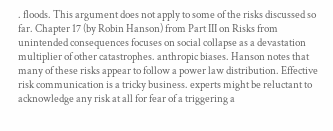. floods. This argument does not apply to some of the risks discussed so far. Chapter 17 (by Robin Hanson) from Part III on Risks from unintended consequences focuses on social collapse as a devastation multiplier of other catastrophes. anthropic biases. Hanson notes that many of these risks appear to follow a power law distribution. Effective risk communication is a tricky business. experts might be reluctant to acknowledge any risk at all for fear of a triggering a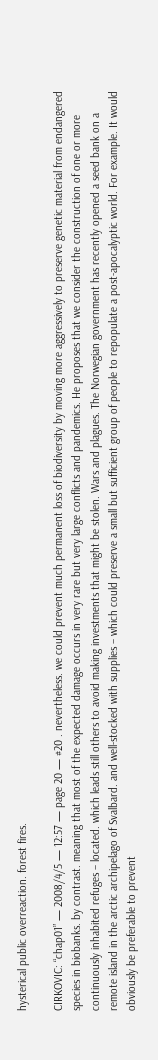hysterical public overreaction. forest fires.

CIRKOVIC: “chap01” — 2008/4/5 — 12:57 — page 20 — #20 . nevertheless. we could prevent much permanent loss of biodiversity by moving more aggressively to preserve genetic material from endangered species in biobanks. by contrast. meaning that most of the expected damage occurs in very rare but very large conflicts and pandemics. He proposes that we consider the construction of one or more continuously inhabited refuges – located. which leads still others to avoid making investments that might be stolen. Wars and plagues. The Norwegian government has recently opened a seed bank on a remote island in the arctic archipelago of Svalbard. and well-stocked with supplies – which could preserve a small but sufficient group of people to repopulate a post-apocalyptic world. For example. It would obviously be preferable to prevent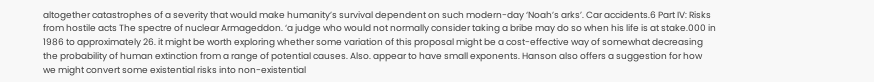altogether catastrophes of a severity that would make humanity’s survival dependent on such modern-day ‘Noah’s arks’. Car accidents.6 Part IV: Risks from hostile acts The spectre of nuclear Armageddon. ‘a judge who would not normally consider taking a bribe may do so when his life is at stake.000 in 1986 to approximately 26. it might be worth exploring whether some variation of this proposal might be a cost-effective way of somewhat decreasing the probability of human extinction from a range of potential causes. Also. appear to have small exponents. Hanson also offers a suggestion for how we might convert some existential risks into non-existential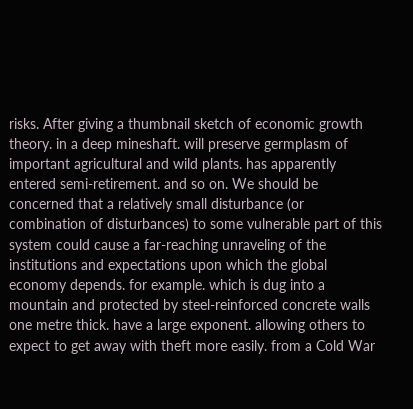risks. After giving a thumbnail sketch of economic growth theory. in a deep mineshaft. will preserve germplasm of important agricultural and wild plants. has apparently entered semi-retirement. and so on. We should be concerned that a relatively small disturbance (or combination of disturbances) to some vulnerable part of this system could cause a far-reaching unraveling of the institutions and expectations upon which the global economy depends. for example. which is dug into a mountain and protected by steel-reinforced concrete walls one metre thick. have a large exponent. allowing others to expect to get away with theft more easily. from a Cold War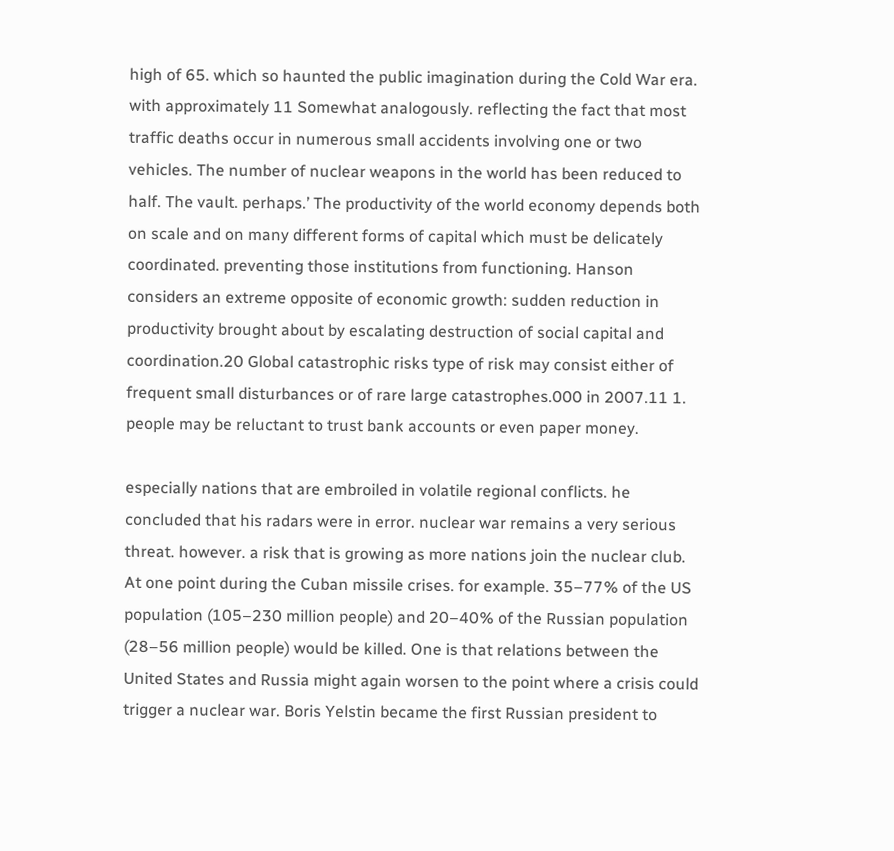high of 65. which so haunted the public imagination during the Cold War era. with approximately 11 Somewhat analogously. reflecting the fact that most traffic deaths occur in numerous small accidents involving one or two vehicles. The number of nuclear weapons in the world has been reduced to half. The vault. perhaps.’ The productivity of the world economy depends both on scale and on many different forms of capital which must be delicately coordinated. preventing those institutions from functioning. Hanson considers an extreme opposite of economic growth: sudden reduction in productivity brought about by escalating destruction of social capital and coordination.20 Global catastrophic risks type of risk may consist either of frequent small disturbances or of rare large catastrophes.000 in 2007.11 1. people may be reluctant to trust bank accounts or even paper money.

especially nations that are embroiled in volatile regional conflicts. he concluded that his radars were in error. nuclear war remains a very serious threat. however. a risk that is growing as more nations join the nuclear club. At one point during the Cuban missile crises. for example. 35–77% of the US population (105–230 million people) and 20–40% of the Russian population (28–56 million people) would be killed. One is that relations between the United States and Russia might again worsen to the point where a crisis could trigger a nuclear war. Boris Yelstin became the first Russian president to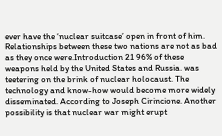ever have the ‘nuclear suitcase’ open in front of him. Relationships between these two nations are not as bad as they once were.Introduction 21 96% of these weapons held by the United States and Russia. was teetering on the brink of nuclear holocaust. The technology and know-how would become more widely disseminated. According to Joseph Cirincione. Another possibility is that nuclear war might erupt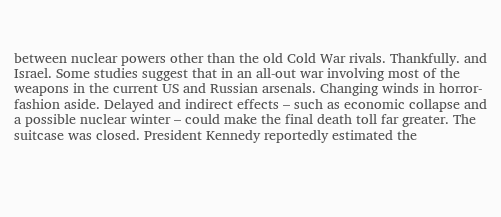between nuclear powers other than the old Cold War rivals. Thankfully. and Israel. Some studies suggest that in an all-out war involving most of the weapons in the current US and Russian arsenals. Changing winds in horror-fashion aside. Delayed and indirect effects – such as economic collapse and a possible nuclear winter – could make the final death toll far greater. The suitcase was closed. President Kennedy reportedly estimated the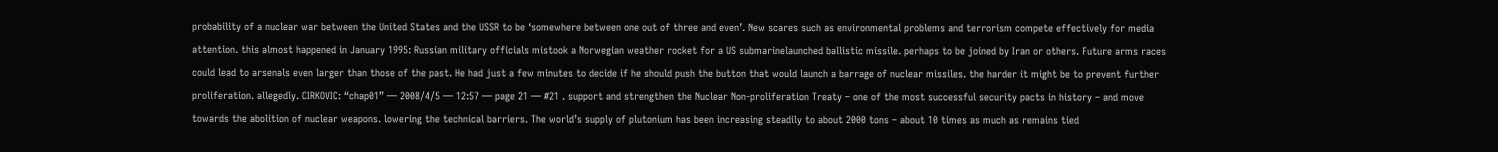probability of a nuclear war between the United States and the USSR to be ‘somewhere between one out of three and even’. New scares such as environmental problems and terrorism compete effectively for media attention. this almost happened in January 1995: Russian military officials mistook a Norwegian weather rocket for a US submarinelaunched ballistic missile. perhaps to be joined by Iran or others. Future arms races could lead to arsenals even larger than those of the past. He had just a few minutes to decide if he should push the button that would launch a barrage of nuclear missiles. the harder it might be to prevent further proliferation. allegedly. CIRKOVIC: “chap01” — 2008/4/5 — 12:57 — page 21 — #21 . support and strengthen the Nuclear Non-proliferation Treaty – one of the most successful security pacts in history – and move towards the abolition of nuclear weapons. lowering the technical barriers. The world’s supply of plutonium has been increasing steadily to about 2000 tons – about 10 times as much as remains tied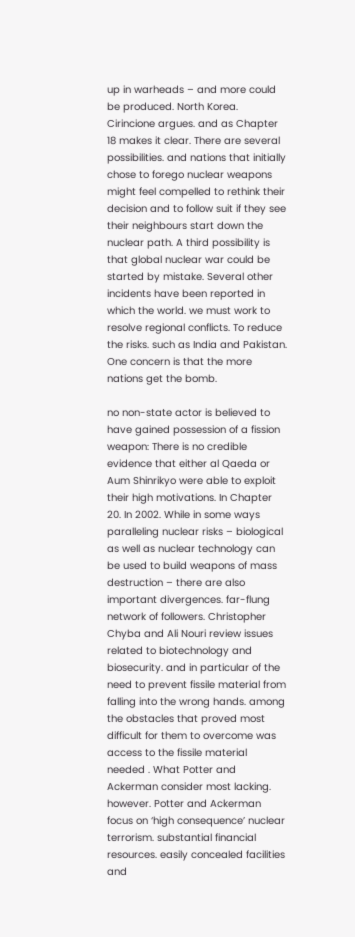up in warheads – and more could be produced. North Korea. Cirincione argues. and as Chapter 18 makes it clear. There are several possibilities. and nations that initially chose to forego nuclear weapons might feel compelled to rethink their decision and to follow suit if they see their neighbours start down the nuclear path. A third possibility is that global nuclear war could be started by mistake. Several other incidents have been reported in which the world. we must work to resolve regional conflicts. To reduce the risks. such as India and Pakistan. One concern is that the more nations get the bomb.

no non-state actor is believed to have gained possession of a fission weapon: There is no credible evidence that either al Qaeda or Aum Shinrikyo were able to exploit their high motivations. In Chapter 20. In 2002. While in some ways paralleling nuclear risks – biological as well as nuclear technology can be used to build weapons of mass destruction – there are also important divergences. far-flung network of followers. Christopher Chyba and Ali Nouri review issues related to biotechnology and biosecurity. and in particular of the need to prevent fissile material from falling into the wrong hands. among the obstacles that proved most difficult for them to overcome was access to the fissile material needed . What Potter and Ackerman consider most lacking. however. Potter and Ackerman focus on ‘high consequence’ nuclear terrorism. substantial financial resources. easily concealed facilities and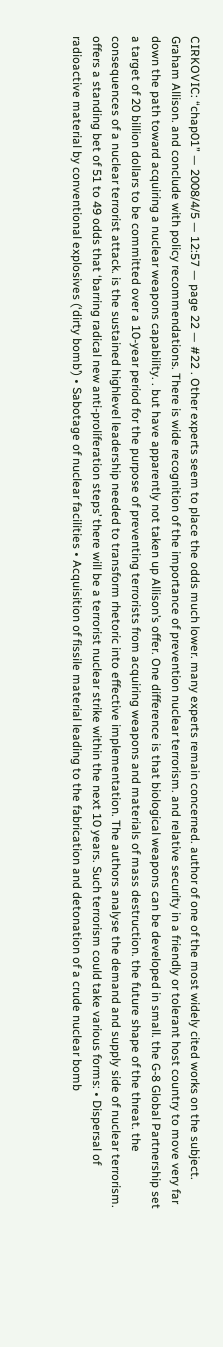CIRKOVIC: “chap01” — 2008/4/5 — 12:57 — page 22 — #22 . Other experts seem to place the odds much lower. many experts remain concerned. author of one of the most widely cited works on the subject. Graham Allison. and conclude with policy recommendations. There is wide recognition of the importance of prevention nuclear terrorism. and relative security in a friendly or tolerant host country to move very far down the path toward acquiring a nuclear weapons capability. . but have apparently not taken up Allison’s offer. One difference is that biological weapons can be developed in small. the G-8 Global Partnership set a target of 20 billion dollars to be committed over a 10-year period for the purpose of preventing terrorists from acquiring weapons and materials of mass destruction. the future shape of the threat. the consequences of a nuclear terrorist attack. is the sustained highlevel leadership needed to transform rhetoric into effective implementation. The authors analyse the demand and supply side of nuclear terrorism. offers a standing bet of 51 to 49 odds that ‘barring radical new anti-proliferation steps’ there will be a terrorist nuclear strike within the next 10 years. Such terrorism could take various forms: • Dispersal of radioactive material by conventional explosives (‘dirty bomb’) • Sabotage of nuclear facilities • Acquisition of fissile material leading to the fabrication and detonation of a crude nuclear bomb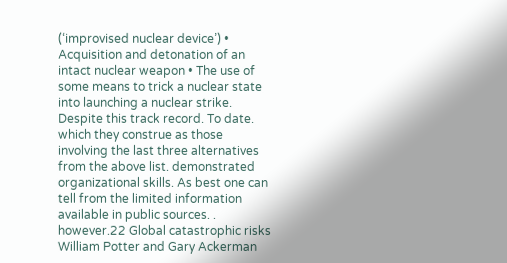(‘improvised nuclear device’) • Acquisition and detonation of an intact nuclear weapon • The use of some means to trick a nuclear state into launching a nuclear strike. Despite this track record. To date. which they construe as those involving the last three alternatives from the above list. demonstrated organizational skills. As best one can tell from the limited information available in public sources. . however.22 Global catastrophic risks William Potter and Gary Ackerman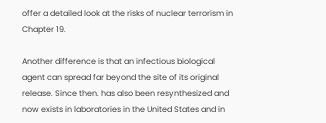offer a detailed look at the risks of nuclear terrorism in Chapter 19.

Another difference is that an infectious biological agent can spread far beyond the site of its original release. Since then. has also been resynthesized and now exists in laboratories in the United States and in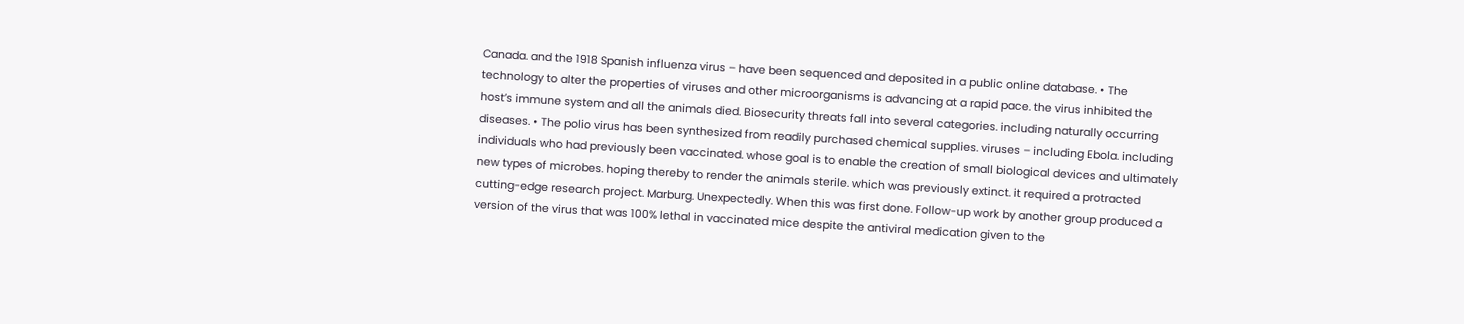Canada. and the 1918 Spanish influenza virus – have been sequenced and deposited in a public online database. • The technology to alter the properties of viruses and other microorganisms is advancing at a rapid pace. the virus inhibited the host’s immune system and all the animals died. Biosecurity threats fall into several categories. including naturally occurring diseases. • The polio virus has been synthesized from readily purchased chemical supplies. viruses – including Ebola. including individuals who had previously been vaccinated. whose goal is to enable the creation of small biological devices and ultimately new types of microbes. hoping thereby to render the animals sterile. which was previously extinct. it required a protracted cutting-edge research project. Marburg. Unexpectedly. When this was first done. Follow-up work by another group produced a version of the virus that was 100% lethal in vaccinated mice despite the antiviral medication given to the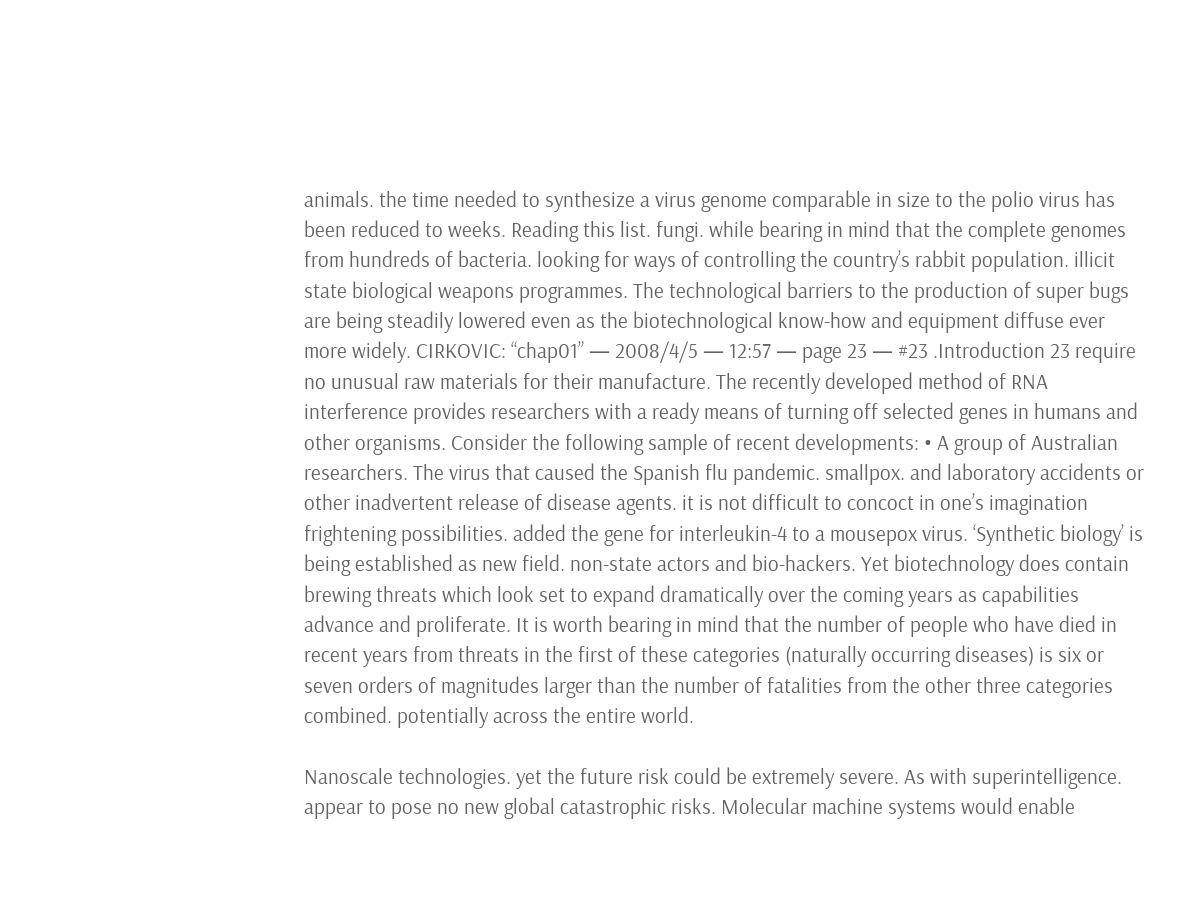animals. the time needed to synthesize a virus genome comparable in size to the polio virus has been reduced to weeks. Reading this list. fungi. while bearing in mind that the complete genomes from hundreds of bacteria. looking for ways of controlling the country’s rabbit population. illicit state biological weapons programmes. The technological barriers to the production of super bugs are being steadily lowered even as the biotechnological know-how and equipment diffuse ever more widely. CIRKOVIC: “chap01” — 2008/4/5 — 12:57 — page 23 — #23 .Introduction 23 require no unusual raw materials for their manufacture. The recently developed method of RNA interference provides researchers with a ready means of turning off selected genes in humans and other organisms. Consider the following sample of recent developments: • A group of Australian researchers. The virus that caused the Spanish flu pandemic. smallpox. and laboratory accidents or other inadvertent release of disease agents. it is not difficult to concoct in one’s imagination frightening possibilities. added the gene for interleukin-4 to a mousepox virus. ‘Synthetic biology’ is being established as new field. non-state actors and bio-hackers. Yet biotechnology does contain brewing threats which look set to expand dramatically over the coming years as capabilities advance and proliferate. It is worth bearing in mind that the number of people who have died in recent years from threats in the first of these categories (naturally occurring diseases) is six or seven orders of magnitudes larger than the number of fatalities from the other three categories combined. potentially across the entire world.

Nanoscale technologies. yet the future risk could be extremely severe. As with superintelligence. appear to pose no new global catastrophic risks. Molecular machine systems would enable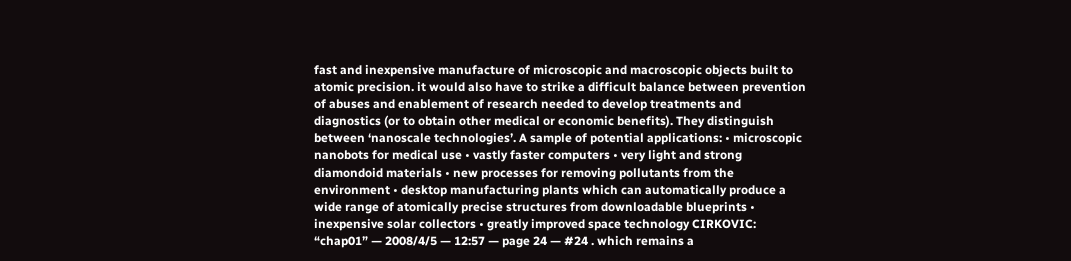fast and inexpensive manufacture of microscopic and macroscopic objects built to atomic precision. it would also have to strike a difficult balance between prevention of abuses and enablement of research needed to develop treatments and diagnostics (or to obtain other medical or economic benefits). They distinguish between ‘nanoscale technologies’. A sample of potential applications: • microscopic nanobots for medical use • vastly faster computers • very light and strong diamondoid materials • new processes for removing pollutants from the environment • desktop manufacturing plants which can automatically produce a wide range of atomically precise structures from downloadable blueprints • inexpensive solar collectors • greatly improved space technology CIRKOVIC: “chap01” — 2008/4/5 — 12:57 — page 24 — #24 . which remains a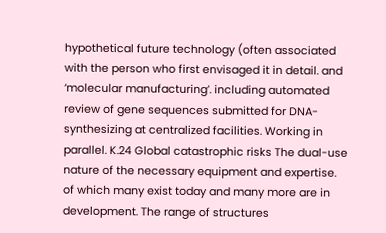hypothetical future technology (often associated with the person who first envisaged it in detail. and ‘molecular manufacturing’. including automated review of gene sequences submitted for DNA-synthesizing at centralized facilities. Working in parallel. K.24 Global catastrophic risks The dual-use nature of the necessary equipment and expertise. of which many exist today and many more are in development. The range of structures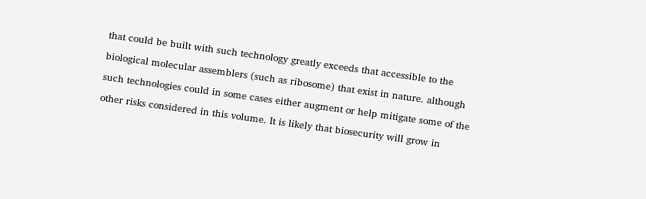that could be built with such technology greatly exceeds that accessible to the biological molecular assemblers (such as ribosome) that exist in nature. although such technologies could in some cases either augment or help mitigate some of the other risks considered in this volume. It is likely that biosecurity will grow in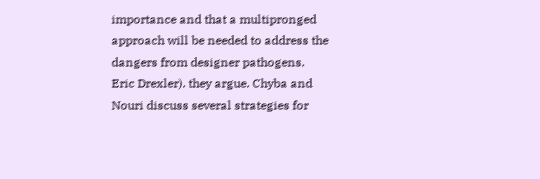importance and that a multipronged approach will be needed to address the dangers from designer pathogens. Eric Drexler). they argue. Chyba and Nouri discuss several strategies for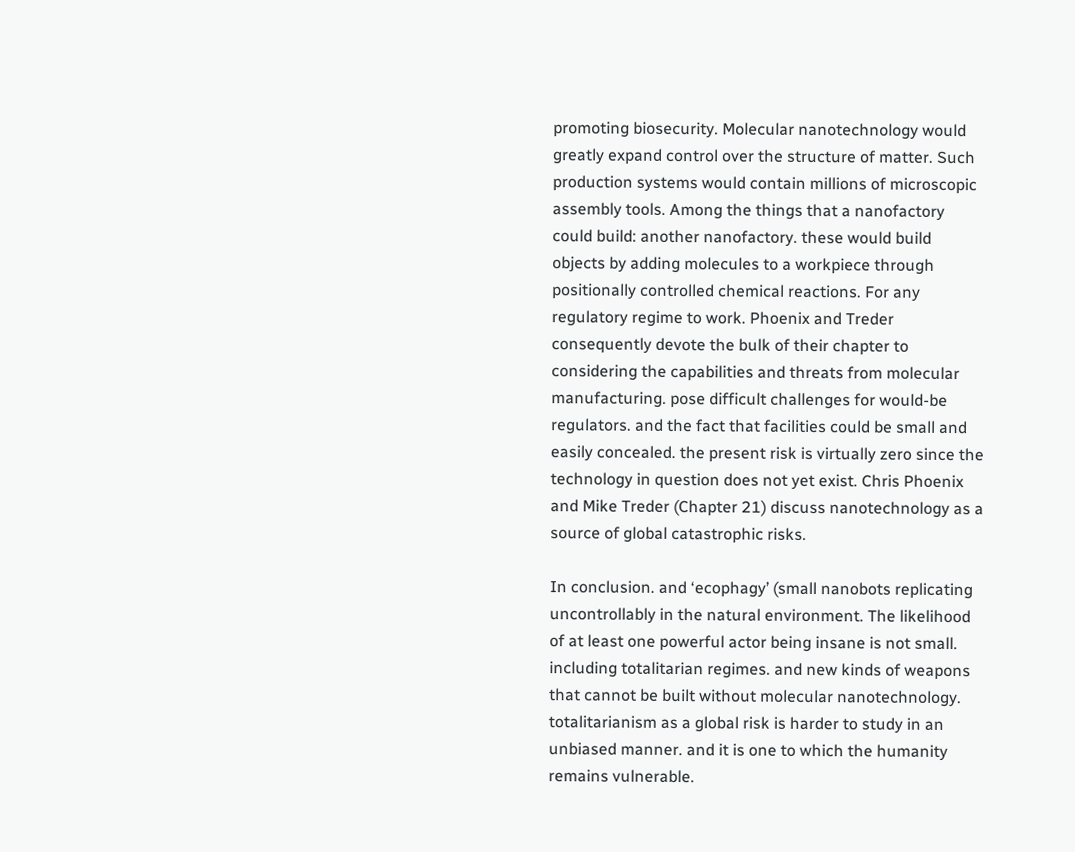promoting biosecurity. Molecular nanotechnology would greatly expand control over the structure of matter. Such production systems would contain millions of microscopic assembly tools. Among the things that a nanofactory could build: another nanofactory. these would build objects by adding molecules to a workpiece through positionally controlled chemical reactions. For any regulatory regime to work. Phoenix and Treder consequently devote the bulk of their chapter to considering the capabilities and threats from molecular manufacturing. pose difficult challenges for would-be regulators. and the fact that facilities could be small and easily concealed. the present risk is virtually zero since the technology in question does not yet exist. Chris Phoenix and Mike Treder (Chapter 21) discuss nanotechnology as a source of global catastrophic risks.

In conclusion. and ‘ecophagy’ (small nanobots replicating uncontrollably in the natural environment. The likelihood of at least one powerful actor being insane is not small. including totalitarian regimes. and new kinds of weapons that cannot be built without molecular nanotechnology. totalitarianism as a global risk is harder to study in an unbiased manner. and it is one to which the humanity remains vulnerable.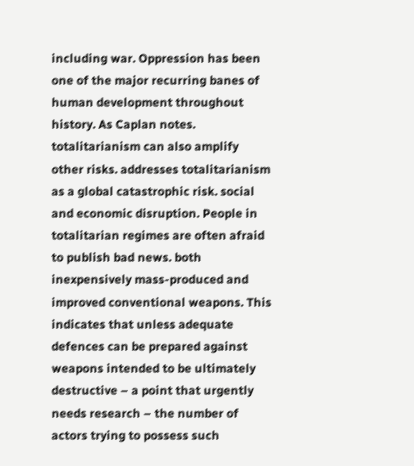including war. Oppression has been one of the major recurring banes of human development throughout history. As Caplan notes. totalitarianism can also amplify other risks. addresses totalitarianism as a global catastrophic risk. social and economic disruption. People in totalitarian regimes are often afraid to publish bad news. both inexpensively mass-produced and improved conventional weapons. This indicates that unless adequate defences can be prepared against weapons intended to be ultimately destructive – a point that urgently needs research – the number of actors trying to possess such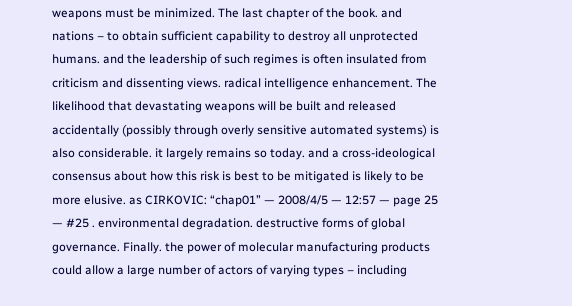weapons must be minimized. The last chapter of the book. and nations – to obtain sufficient capability to destroy all unprotected humans. and the leadership of such regimes is often insulated from criticism and dissenting views. radical intelligence enhancement. The likelihood that devastating weapons will be built and released accidentally (possibly through overly sensitive automated systems) is also considerable. it largely remains so today. and a cross-ideological consensus about how this risk is best to be mitigated is likely to be more elusive. as CIRKOVIC: “chap01” — 2008/4/5 — 12:57 — page 25 — #25 . environmental degradation. destructive forms of global governance. Finally. the power of molecular manufacturing products could allow a large number of actors of varying types – including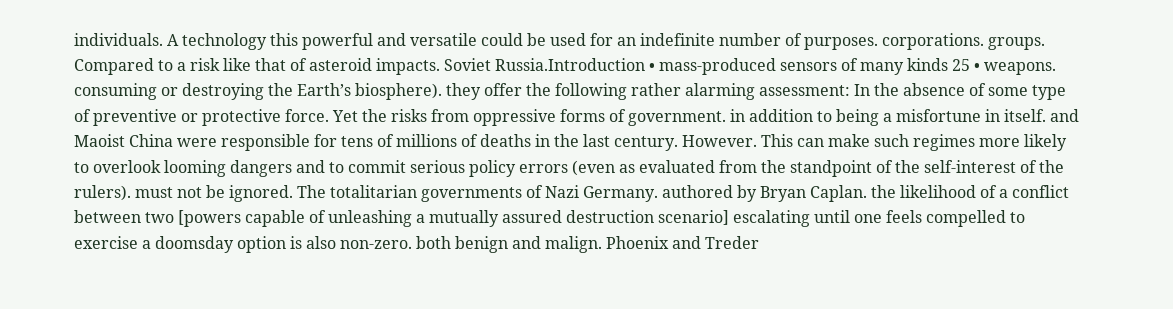individuals. A technology this powerful and versatile could be used for an indefinite number of purposes. corporations. groups. Compared to a risk like that of asteroid impacts. Soviet Russia.Introduction • mass-produced sensors of many kinds 25 • weapons. consuming or destroying the Earth’s biosphere). they offer the following rather alarming assessment: In the absence of some type of preventive or protective force. Yet the risks from oppressive forms of government. in addition to being a misfortune in itself. and Maoist China were responsible for tens of millions of deaths in the last century. However. This can make such regimes more likely to overlook looming dangers and to commit serious policy errors (even as evaluated from the standpoint of the self-interest of the rulers). must not be ignored. The totalitarian governments of Nazi Germany. authored by Bryan Caplan. the likelihood of a conflict between two [powers capable of unleashing a mutually assured destruction scenario] escalating until one feels compelled to exercise a doomsday option is also non-zero. both benign and malign. Phoenix and Treder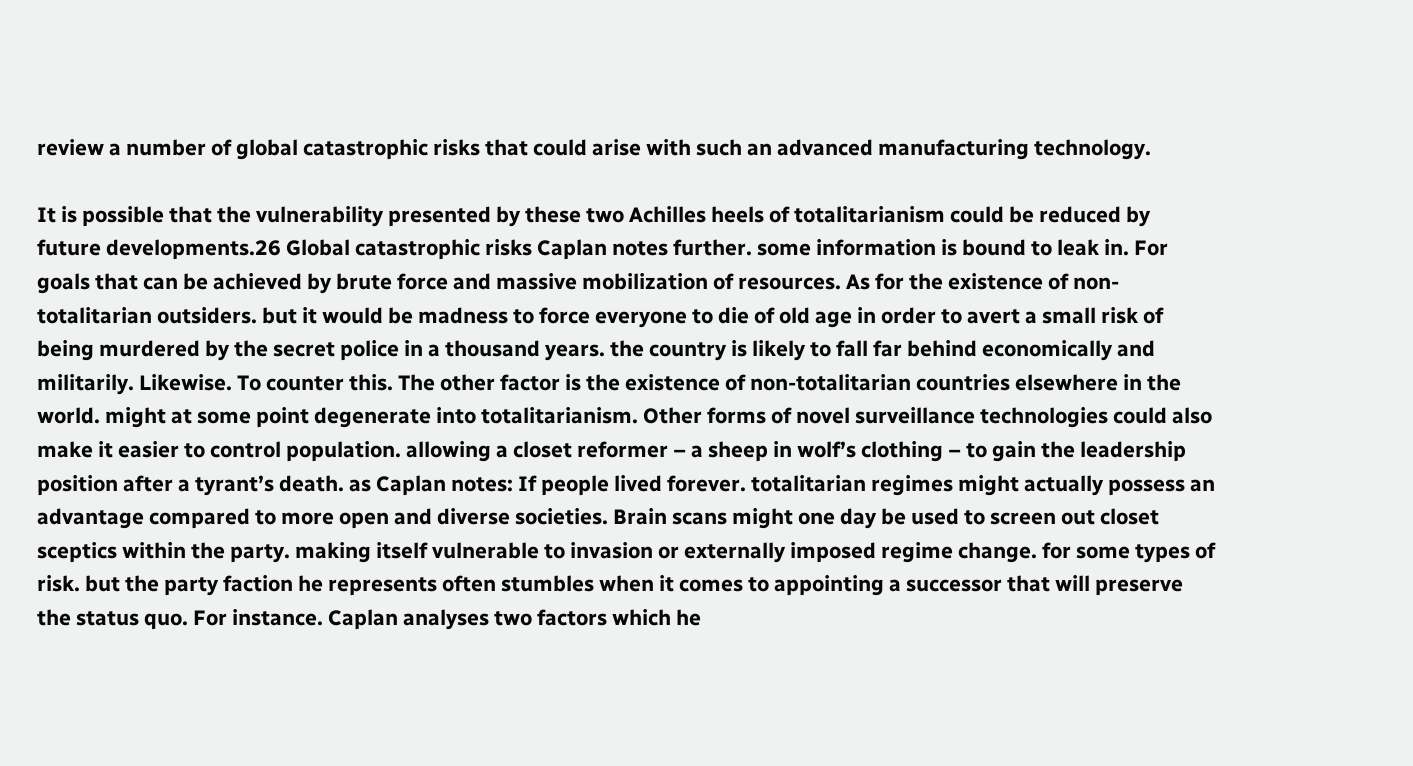review a number of global catastrophic risks that could arise with such an advanced manufacturing technology.

It is possible that the vulnerability presented by these two Achilles heels of totalitarianism could be reduced by future developments.26 Global catastrophic risks Caplan notes further. some information is bound to leak in. For goals that can be achieved by brute force and massive mobilization of resources. As for the existence of non-totalitarian outsiders. but it would be madness to force everyone to die of old age in order to avert a small risk of being murdered by the secret police in a thousand years. the country is likely to fall far behind economically and militarily. Likewise. To counter this. The other factor is the existence of non-totalitarian countries elsewhere in the world. might at some point degenerate into totalitarianism. Other forms of novel surveillance technologies could also make it easier to control population. allowing a closet reformer – a sheep in wolf’s clothing – to gain the leadership position after a tyrant’s death. as Caplan notes: If people lived forever. totalitarian regimes might actually possess an advantage compared to more open and diverse societies. Brain scans might one day be used to screen out closet sceptics within the party. making itself vulnerable to invasion or externally imposed regime change. for some types of risk. but the party faction he represents often stumbles when it comes to appointing a successor that will preserve the status quo. For instance. Caplan analyses two factors which he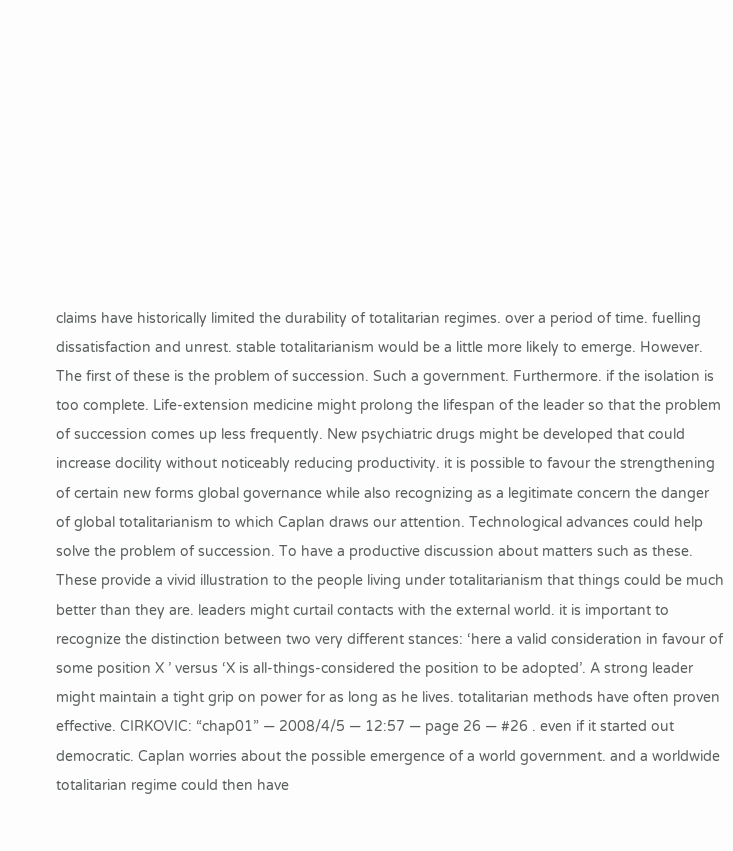claims have historically limited the durability of totalitarian regimes. over a period of time. fuelling dissatisfaction and unrest. stable totalitarianism would be a little more likely to emerge. However. The first of these is the problem of succession. Such a government. Furthermore. if the isolation is too complete. Life-extension medicine might prolong the lifespan of the leader so that the problem of succession comes up less frequently. New psychiatric drugs might be developed that could increase docility without noticeably reducing productivity. it is possible to favour the strengthening of certain new forms global governance while also recognizing as a legitimate concern the danger of global totalitarianism to which Caplan draws our attention. Technological advances could help solve the problem of succession. To have a productive discussion about matters such as these. These provide a vivid illustration to the people living under totalitarianism that things could be much better than they are. leaders might curtail contacts with the external world. it is important to recognize the distinction between two very different stances: ‘here a valid consideration in favour of some position X ’ versus ‘X is all-things-considered the position to be adopted’. A strong leader might maintain a tight grip on power for as long as he lives. totalitarian methods have often proven effective. CIRKOVIC: “chap01” — 2008/4/5 — 12:57 — page 26 — #26 . even if it started out democratic. Caplan worries about the possible emergence of a world government. and a worldwide totalitarian regime could then have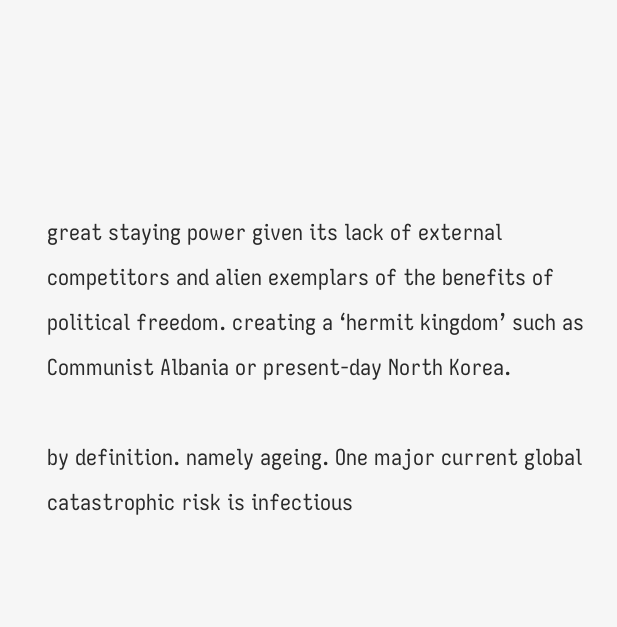great staying power given its lack of external competitors and alien exemplars of the benefits of political freedom. creating a ‘hermit kingdom’ such as Communist Albania or present-day North Korea.

by definition. namely ageing. One major current global catastrophic risk is infectious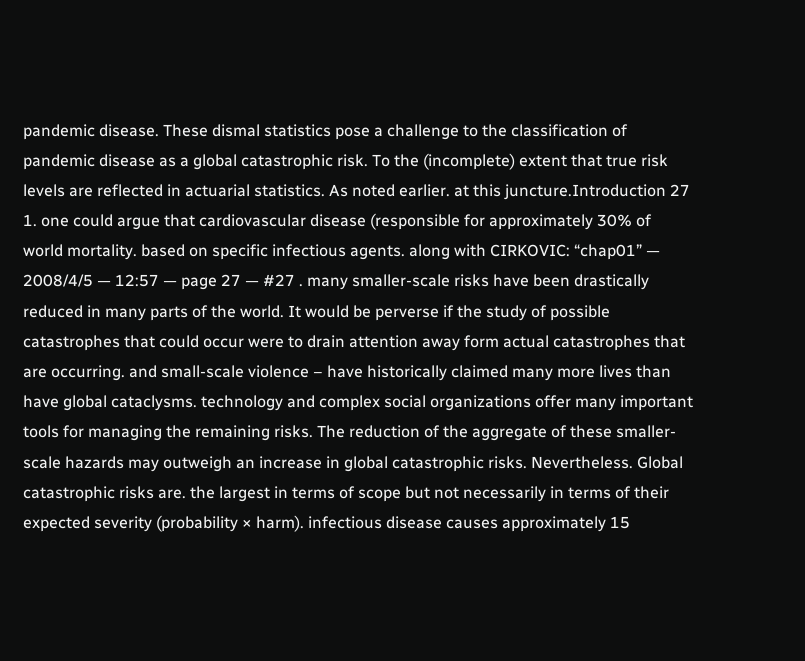pandemic disease. These dismal statistics pose a challenge to the classification of pandemic disease as a global catastrophic risk. To the (incomplete) extent that true risk levels are reflected in actuarial statistics. As noted earlier. at this juncture.Introduction 27 1. one could argue that cardiovascular disease (responsible for approximately 30% of world mortality. based on specific infectious agents. along with CIRKOVIC: “chap01” — 2008/4/5 — 12:57 — page 27 — #27 . many smaller-scale risks have been drastically reduced in many parts of the world. It would be perverse if the study of possible catastrophes that could occur were to drain attention away form actual catastrophes that are occurring. and small-scale violence – have historically claimed many more lives than have global cataclysms. technology and complex social organizations offer many important tools for managing the remaining risks. The reduction of the aggregate of these smaller-scale hazards may outweigh an increase in global catastrophic risks. Nevertheless. Global catastrophic risks are. the largest in terms of scope but not necessarily in terms of their expected severity (probability × harm). infectious disease causes approximately 15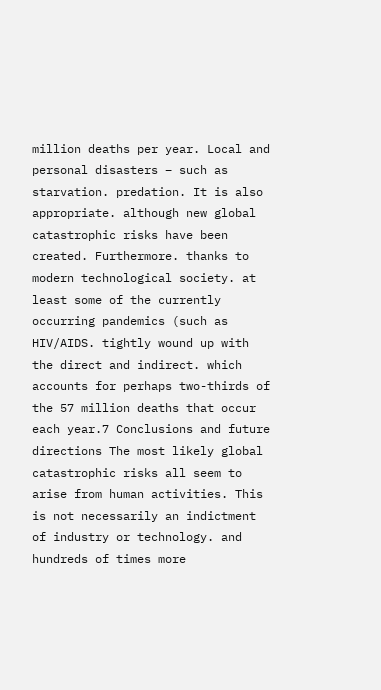million deaths per year. Local and personal disasters – such as starvation. predation. It is also appropriate. although new global catastrophic risks have been created. Furthermore. thanks to modern technological society. at least some of the currently occurring pandemics (such as HIV/AIDS. tightly wound up with the direct and indirect. which accounts for perhaps two-thirds of the 57 million deaths that occur each year.7 Conclusions and future directions The most likely global catastrophic risks all seem to arise from human activities. This is not necessarily an indictment of industry or technology. and hundreds of times more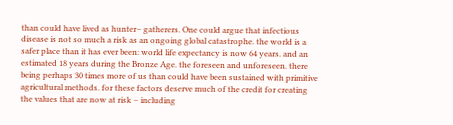than could have lived as hunter– gatherers. One could argue that infectious disease is not so much a risk as an ongoing global catastrophe. the world is a safer place than it has ever been: world life expectancy is now 64 years. and an estimated 18 years during the Bronze Age. the foreseen and unforeseen. there being perhaps 30 times more of us than could have been sustained with primitive agricultural methods. for these factors deserve much of the credit for creating the values that are now at risk – including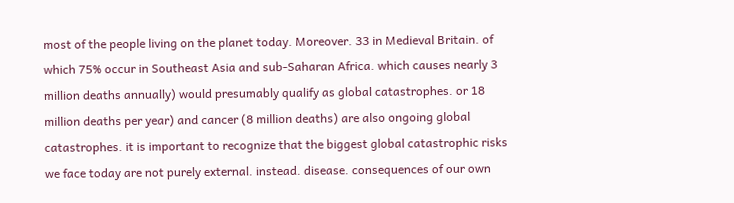most of the people living on the planet today. Moreover. 33 in Medieval Britain. of which 75% occur in Southeast Asia and sub-Saharan Africa. which causes nearly 3 million deaths annually) would presumably qualify as global catastrophes. or 18 million deaths per year) and cancer (8 million deaths) are also ongoing global catastrophes. it is important to recognize that the biggest global catastrophic risks we face today are not purely external. instead. disease. consequences of our own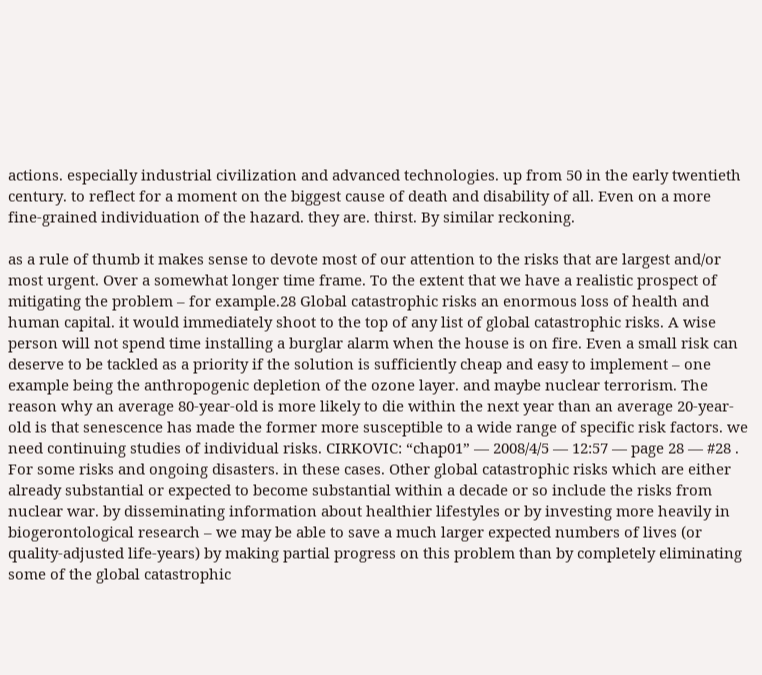actions. especially industrial civilization and advanced technologies. up from 50 in the early twentieth century. to reflect for a moment on the biggest cause of death and disability of all. Even on a more fine-grained individuation of the hazard. they are. thirst. By similar reckoning.

as a rule of thumb it makes sense to devote most of our attention to the risks that are largest and/or most urgent. Over a somewhat longer time frame. To the extent that we have a realistic prospect of mitigating the problem – for example.28 Global catastrophic risks an enormous loss of health and human capital. it would immediately shoot to the top of any list of global catastrophic risks. A wise person will not spend time installing a burglar alarm when the house is on fire. Even a small risk can deserve to be tackled as a priority if the solution is sufficiently cheap and easy to implement – one example being the anthropogenic depletion of the ozone layer. and maybe nuclear terrorism. The reason why an average 80-year-old is more likely to die within the next year than an average 20-year-old is that senescence has made the former more susceptible to a wide range of specific risk factors. we need continuing studies of individual risks. CIRKOVIC: “chap01” — 2008/4/5 — 12:57 — page 28 — #28 . For some risks and ongoing disasters. in these cases. Other global catastrophic risks which are either already substantial or expected to become substantial within a decade or so include the risks from nuclear war. by disseminating information about healthier lifestyles or by investing more heavily in biogerontological research – we may be able to save a much larger expected numbers of lives (or quality-adjusted life-years) by making partial progress on this problem than by completely eliminating some of the global catastrophic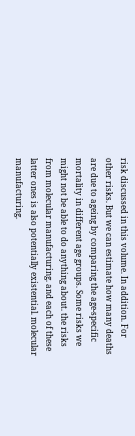risk discussed in this volume. In addition. For other risks. But we can estimate how many deaths are due to ageing by comparing the age-specific mortality in different age groups. Some risks we might not be able to do anything about. the risks from molecular manufacturing. and each of these latter ones is also potentially existential. molecular manufacturing.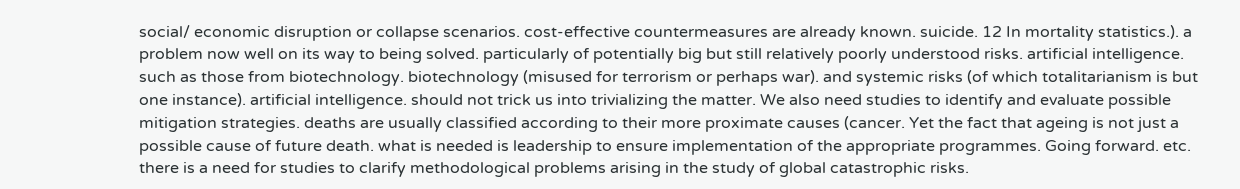social/ economic disruption or collapse scenarios. cost-effective countermeasures are already known. suicide. 12 In mortality statistics.). a problem now well on its way to being solved. particularly of potentially big but still relatively poorly understood risks. artificial intelligence. such as those from biotechnology. biotechnology (misused for terrorism or perhaps war). and systemic risks (of which totalitarianism is but one instance). artificial intelligence. should not trick us into trivializing the matter. We also need studies to identify and evaluate possible mitigation strategies. deaths are usually classified according to their more proximate causes (cancer. Yet the fact that ageing is not just a possible cause of future death. what is needed is leadership to ensure implementation of the appropriate programmes. Going forward. etc. there is a need for studies to clarify methodological problems arising in the study of global catastrophic risks.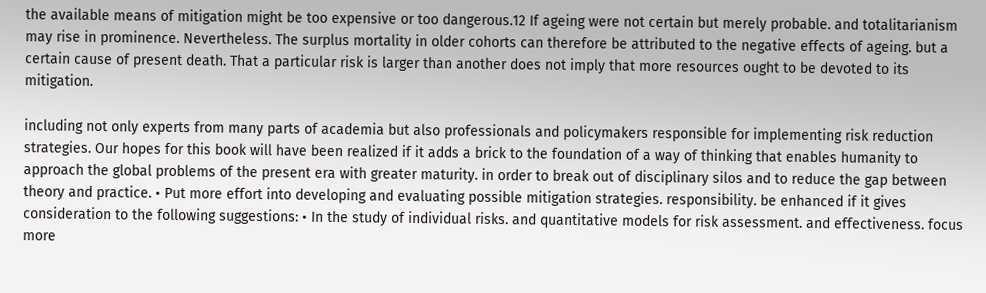the available means of mitigation might be too expensive or too dangerous.12 If ageing were not certain but merely probable. and totalitarianism may rise in prominence. Nevertheless. The surplus mortality in older cohorts can therefore be attributed to the negative effects of ageing. but a certain cause of present death. That a particular risk is larger than another does not imply that more resources ought to be devoted to its mitigation.

including not only experts from many parts of academia but also professionals and policymakers responsible for implementing risk reduction strategies. Our hopes for this book will have been realized if it adds a brick to the foundation of a way of thinking that enables humanity to approach the global problems of the present era with greater maturity. in order to break out of disciplinary silos and to reduce the gap between theory and practice. • Put more effort into developing and evaluating possible mitigation strategies. responsibility. be enhanced if it gives consideration to the following suggestions: • In the study of individual risks. and quantitative models for risk assessment. and effectiveness. focus more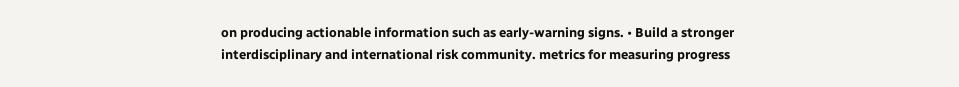on producing actionable information such as early-warning signs. • Build a stronger interdisciplinary and international risk community. metrics for measuring progress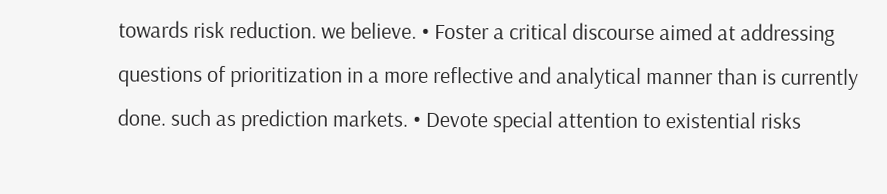towards risk reduction. we believe. • Foster a critical discourse aimed at addressing questions of prioritization in a more reflective and analytical manner than is currently done. such as prediction markets. • Devote special attention to existential risks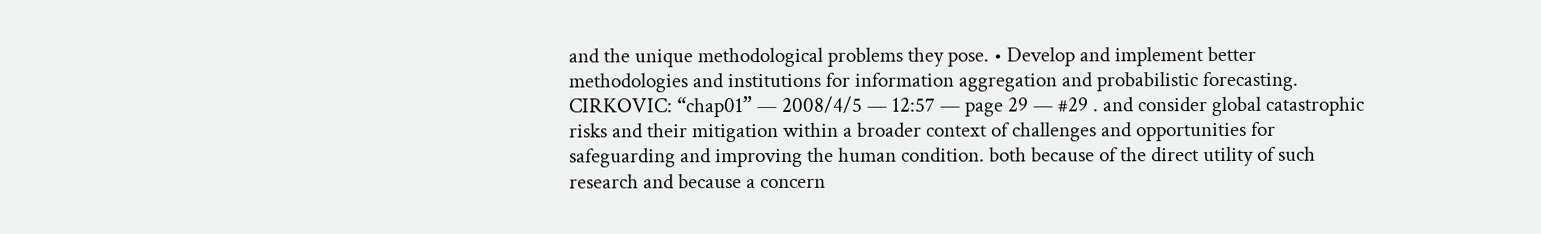and the unique methodological problems they pose. • Develop and implement better methodologies and institutions for information aggregation and probabilistic forecasting. CIRKOVIC: “chap01” — 2008/4/5 — 12:57 — page 29 — #29 . and consider global catastrophic risks and their mitigation within a broader context of challenges and opportunities for safeguarding and improving the human condition. both because of the direct utility of such research and because a concern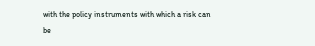with the policy instruments with which a risk can be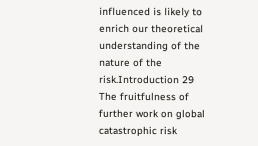influenced is likely to enrich our theoretical understanding of the nature of the risk.Introduction 29 The fruitfulness of further work on global catastrophic risk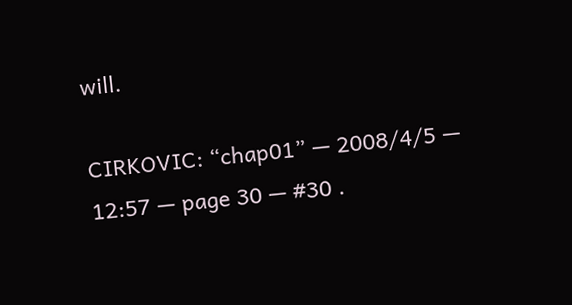will.

CIRKOVIC: “chap01” — 2008/4/5 — 12:57 — page 30 — #30 .